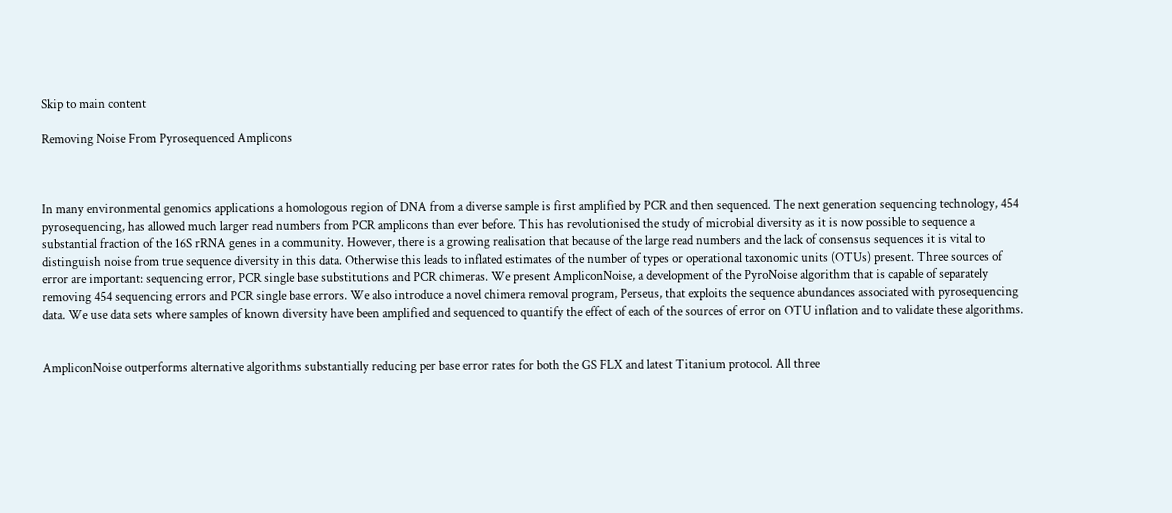Skip to main content

Removing Noise From Pyrosequenced Amplicons



In many environmental genomics applications a homologous region of DNA from a diverse sample is first amplified by PCR and then sequenced. The next generation sequencing technology, 454 pyrosequencing, has allowed much larger read numbers from PCR amplicons than ever before. This has revolutionised the study of microbial diversity as it is now possible to sequence a substantial fraction of the 16S rRNA genes in a community. However, there is a growing realisation that because of the large read numbers and the lack of consensus sequences it is vital to distinguish noise from true sequence diversity in this data. Otherwise this leads to inflated estimates of the number of types or operational taxonomic units (OTUs) present. Three sources of error are important: sequencing error, PCR single base substitutions and PCR chimeras. We present AmpliconNoise, a development of the PyroNoise algorithm that is capable of separately removing 454 sequencing errors and PCR single base errors. We also introduce a novel chimera removal program, Perseus, that exploits the sequence abundances associated with pyrosequencing data. We use data sets where samples of known diversity have been amplified and sequenced to quantify the effect of each of the sources of error on OTU inflation and to validate these algorithms.


AmpliconNoise outperforms alternative algorithms substantially reducing per base error rates for both the GS FLX and latest Titanium protocol. All three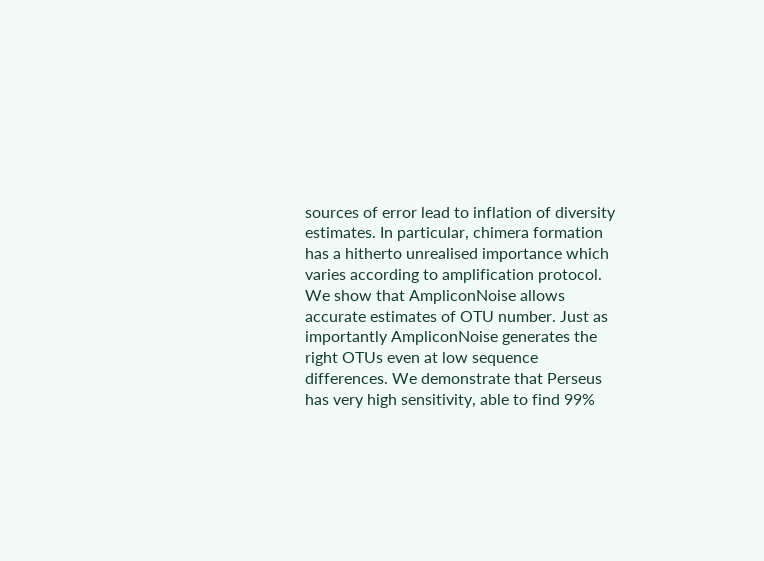sources of error lead to inflation of diversity estimates. In particular, chimera formation has a hitherto unrealised importance which varies according to amplification protocol. We show that AmpliconNoise allows accurate estimates of OTU number. Just as importantly AmpliconNoise generates the right OTUs even at low sequence differences. We demonstrate that Perseus has very high sensitivity, able to find 99%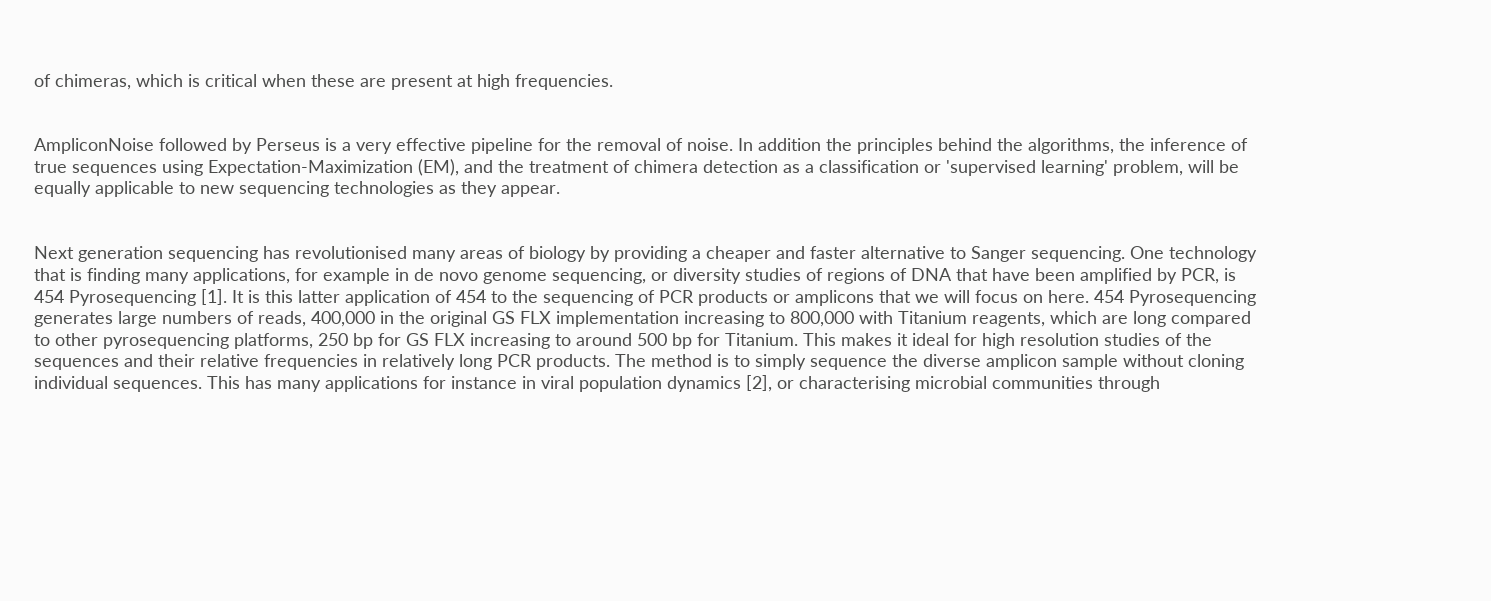of chimeras, which is critical when these are present at high frequencies.


AmpliconNoise followed by Perseus is a very effective pipeline for the removal of noise. In addition the principles behind the algorithms, the inference of true sequences using Expectation-Maximization (EM), and the treatment of chimera detection as a classification or 'supervised learning' problem, will be equally applicable to new sequencing technologies as they appear.


Next generation sequencing has revolutionised many areas of biology by providing a cheaper and faster alternative to Sanger sequencing. One technology that is finding many applications, for example in de novo genome sequencing, or diversity studies of regions of DNA that have been amplified by PCR, is 454 Pyrosequencing [1]. It is this latter application of 454 to the sequencing of PCR products or amplicons that we will focus on here. 454 Pyrosequencing generates large numbers of reads, 400,000 in the original GS FLX implementation increasing to 800,000 with Titanium reagents, which are long compared to other pyrosequencing platforms, 250 bp for GS FLX increasing to around 500 bp for Titanium. This makes it ideal for high resolution studies of the sequences and their relative frequencies in relatively long PCR products. The method is to simply sequence the diverse amplicon sample without cloning individual sequences. This has many applications for instance in viral population dynamics [2], or characterising microbial communities through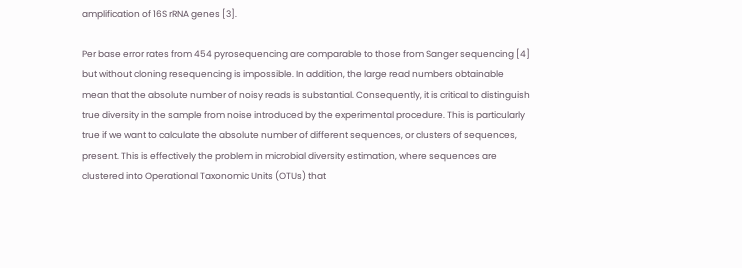amplification of 16S rRNA genes [3].

Per base error rates from 454 pyrosequencing are comparable to those from Sanger sequencing [4] but without cloning resequencing is impossible. In addition, the large read numbers obtainable mean that the absolute number of noisy reads is substantial. Consequently, it is critical to distinguish true diversity in the sample from noise introduced by the experimental procedure. This is particularly true if we want to calculate the absolute number of different sequences, or clusters of sequences, present. This is effectively the problem in microbial diversity estimation, where sequences are clustered into Operational Taxonomic Units (OTUs) that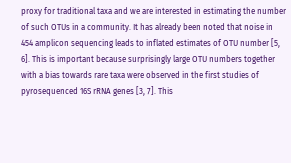proxy for traditional taxa and we are interested in estimating the number of such OTUs in a community. It has already been noted that noise in 454 amplicon sequencing leads to inflated estimates of OTU number [5, 6]. This is important because surprisingly large OTU numbers together with a bias towards rare taxa were observed in the first studies of pyrosequenced 16S rRNA genes [3, 7]. This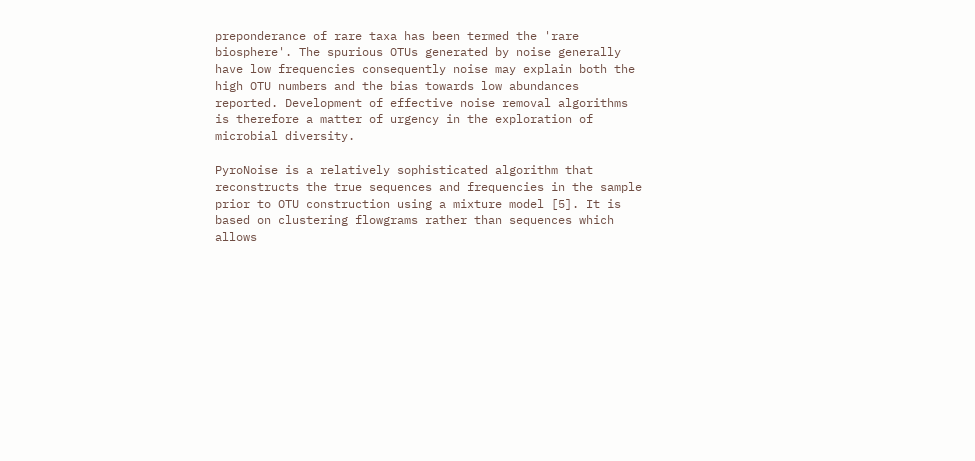preponderance of rare taxa has been termed the 'rare biosphere'. The spurious OTUs generated by noise generally have low frequencies consequently noise may explain both the high OTU numbers and the bias towards low abundances reported. Development of effective noise removal algorithms is therefore a matter of urgency in the exploration of microbial diversity.

PyroNoise is a relatively sophisticated algorithm that reconstructs the true sequences and frequencies in the sample prior to OTU construction using a mixture model [5]. It is based on clustering flowgrams rather than sequences which allows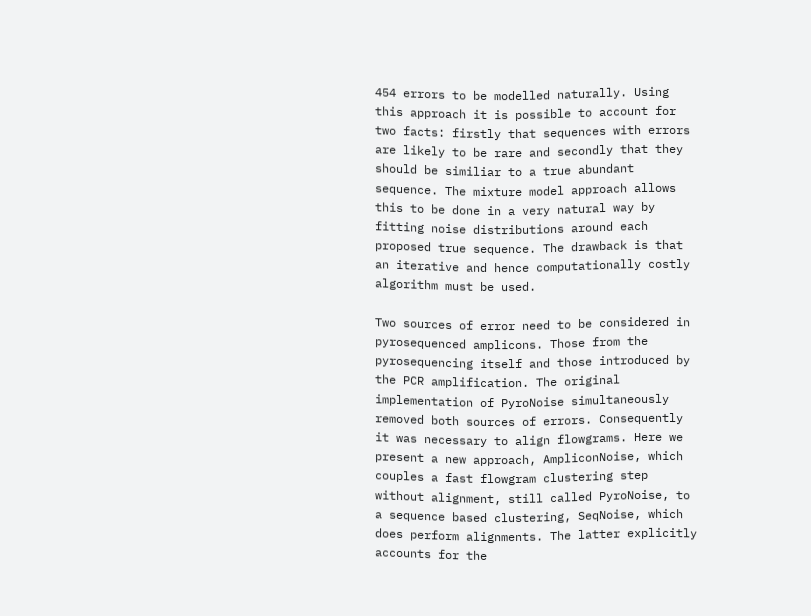454 errors to be modelled naturally. Using this approach it is possible to account for two facts: firstly that sequences with errors are likely to be rare and secondly that they should be similiar to a true abundant sequence. The mixture model approach allows this to be done in a very natural way by fitting noise distributions around each proposed true sequence. The drawback is that an iterative and hence computationally costly algorithm must be used.

Two sources of error need to be considered in pyrosequenced amplicons. Those from the pyrosequencing itself and those introduced by the PCR amplification. The original implementation of PyroNoise simultaneously removed both sources of errors. Consequently it was necessary to align flowgrams. Here we present a new approach, AmpliconNoise, which couples a fast flowgram clustering step without alignment, still called PyroNoise, to a sequence based clustering, SeqNoise, which does perform alignments. The latter explicitly accounts for the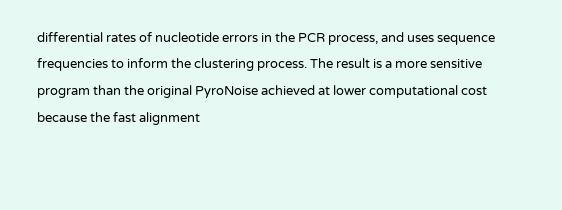differential rates of nucleotide errors in the PCR process, and uses sequence frequencies to inform the clustering process. The result is a more sensitive program than the original PyroNoise achieved at lower computational cost because the fast alignment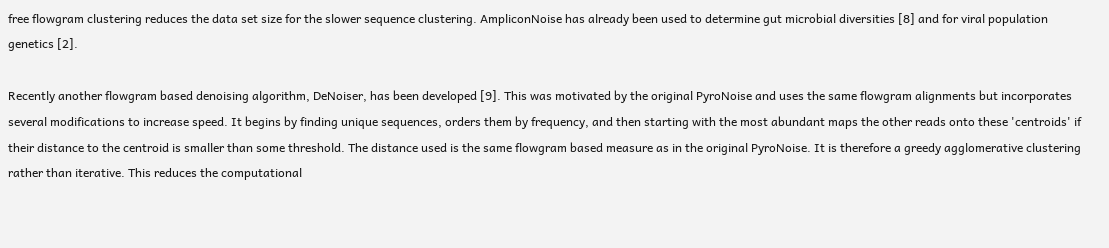free flowgram clustering reduces the data set size for the slower sequence clustering. AmpliconNoise has already been used to determine gut microbial diversities [8] and for viral population genetics [2].

Recently another flowgram based denoising algorithm, DeNoiser, has been developed [9]. This was motivated by the original PyroNoise and uses the same flowgram alignments but incorporates several modifications to increase speed. It begins by finding unique sequences, orders them by frequency, and then starting with the most abundant maps the other reads onto these 'centroids' if their distance to the centroid is smaller than some threshold. The distance used is the same flowgram based measure as in the original PyroNoise. It is therefore a greedy agglomerative clustering rather than iterative. This reduces the computational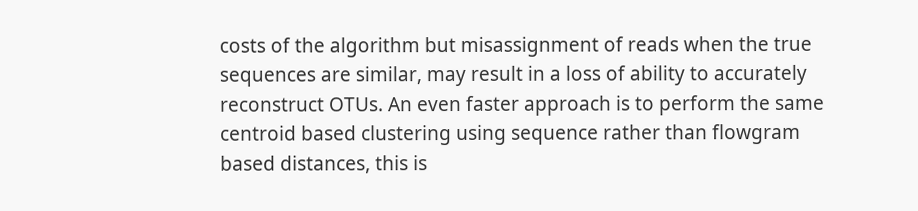costs of the algorithm but misassignment of reads when the true sequences are similar, may result in a loss of ability to accurately reconstruct OTUs. An even faster approach is to perform the same centroid based clustering using sequence rather than flowgram based distances, this is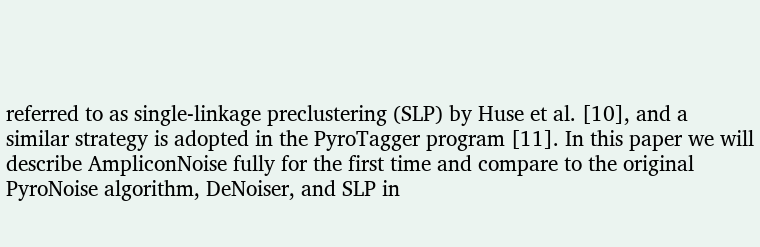referred to as single-linkage preclustering (SLP) by Huse et al. [10], and a similar strategy is adopted in the PyroTagger program [11]. In this paper we will describe AmpliconNoise fully for the first time and compare to the original PyroNoise algorithm, DeNoiser, and SLP in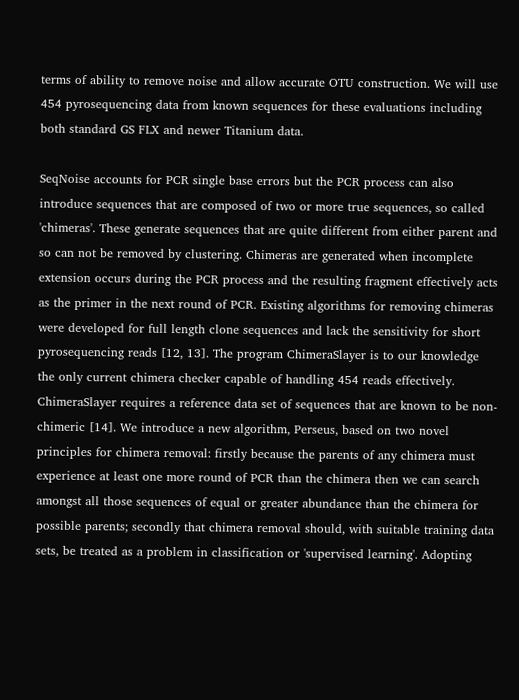terms of ability to remove noise and allow accurate OTU construction. We will use 454 pyrosequencing data from known sequences for these evaluations including both standard GS FLX and newer Titanium data.

SeqNoise accounts for PCR single base errors but the PCR process can also introduce sequences that are composed of two or more true sequences, so called 'chimeras'. These generate sequences that are quite different from either parent and so can not be removed by clustering. Chimeras are generated when incomplete extension occurs during the PCR process and the resulting fragment effectively acts as the primer in the next round of PCR. Existing algorithms for removing chimeras were developed for full length clone sequences and lack the sensitivity for short pyrosequencing reads [12, 13]. The program ChimeraSlayer is to our knowledge the only current chimera checker capable of handling 454 reads effectively. ChimeraSlayer requires a reference data set of sequences that are known to be non-chimeric [14]. We introduce a new algorithm, Perseus, based on two novel principles for chimera removal: firstly because the parents of any chimera must experience at least one more round of PCR than the chimera then we can search amongst all those sequences of equal or greater abundance than the chimera for possible parents; secondly that chimera removal should, with suitable training data sets, be treated as a problem in classification or 'supervised learning'. Adopting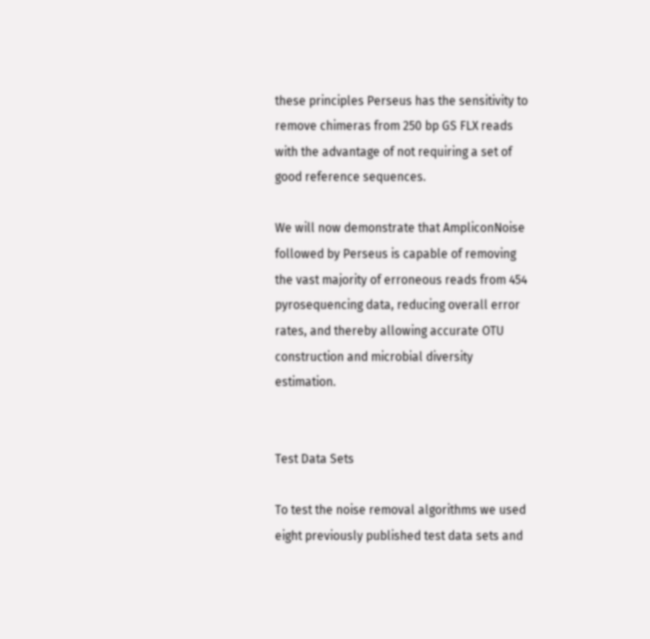these principles Perseus has the sensitivity to remove chimeras from 250 bp GS FLX reads with the advantage of not requiring a set of good reference sequences.

We will now demonstrate that AmpliconNoise followed by Perseus is capable of removing the vast majority of erroneous reads from 454 pyrosequencing data, reducing overall error rates, and thereby allowing accurate OTU construction and microbial diversity estimation.


Test Data Sets

To test the noise removal algorithms we used eight previously published test data sets and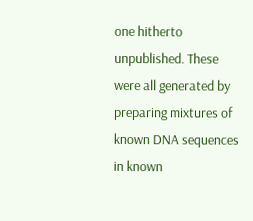one hitherto unpublished. These were all generated by preparing mixtures of known DNA sequences in known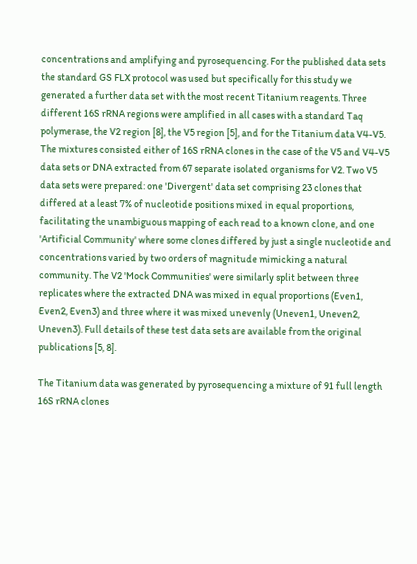concentrations and amplifying and pyrosequencing. For the published data sets the standard GS FLX protocol was used but specifically for this study we generated a further data set with the most recent Titanium reagents. Three different 16S rRNA regions were amplified in all cases with a standard Taq polymerase, the V2 region [8], the V5 region [5], and for the Titanium data V4-V5. The mixtures consisted either of 16S rRNA clones in the case of the V5 and V4-V5 data sets or DNA extracted from 67 separate isolated organisms for V2. Two V5 data sets were prepared: one 'Divergent' data set comprising 23 clones that differed at a least 7% of nucleotide positions mixed in equal proportions, facilitating the unambiguous mapping of each read to a known clone, and one 'Artificial Community' where some clones differed by just a single nucleotide and concentrations varied by two orders of magnitude mimicking a natural community. The V2 'Mock Communities' were similarly split between three replicates where the extracted DNA was mixed in equal proportions (Even1, Even2, Even3) and three where it was mixed unevenly (Uneven1, Uneven2, Uneven3). Full details of these test data sets are available from the original publications [5, 8].

The Titanium data was generated by pyrosequencing a mixture of 91 full length 16S rRNA clones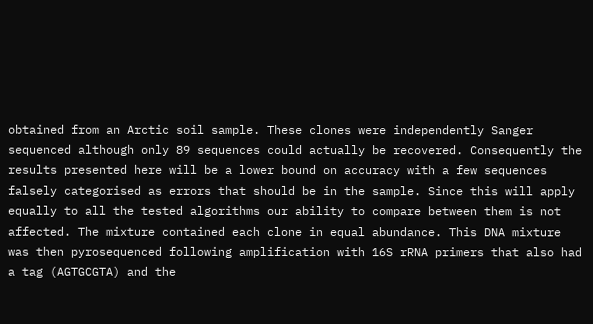obtained from an Arctic soil sample. These clones were independently Sanger sequenced although only 89 sequences could actually be recovered. Consequently the results presented here will be a lower bound on accuracy with a few sequences falsely categorised as errors that should be in the sample. Since this will apply equally to all the tested algorithms our ability to compare between them is not affected. The mixture contained each clone in equal abundance. This DNA mixture was then pyrosequenced following amplification with 16S rRNA primers that also had a tag (AGTGCGTA) and the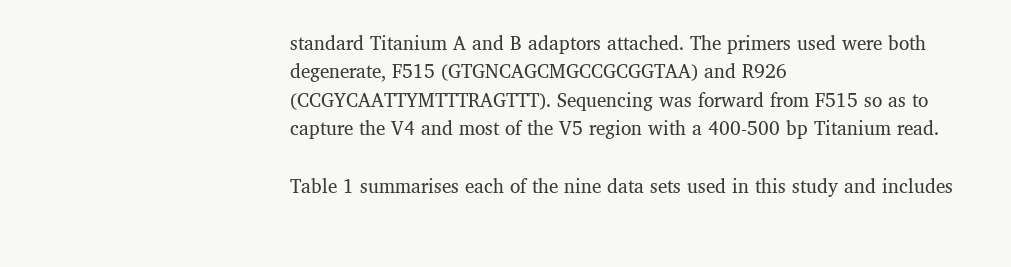standard Titanium A and B adaptors attached. The primers used were both degenerate, F515 (GTGNCAGCMGCCGCGGTAA) and R926 (CCGYCAATTYMTTTRAGTTT). Sequencing was forward from F515 so as to capture the V4 and most of the V5 region with a 400-500 bp Titanium read.

Table 1 summarises each of the nine data sets used in this study and includes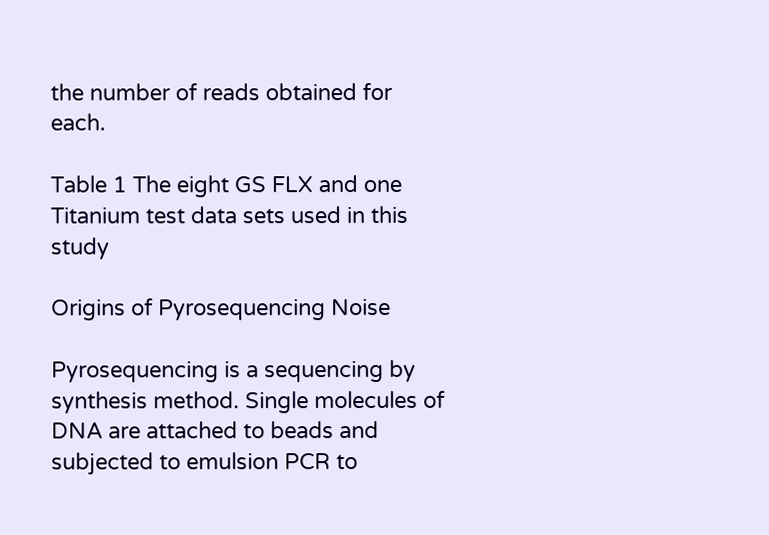the number of reads obtained for each.

Table 1 The eight GS FLX and one Titanium test data sets used in this study

Origins of Pyrosequencing Noise

Pyrosequencing is a sequencing by synthesis method. Single molecules of DNA are attached to beads and subjected to emulsion PCR to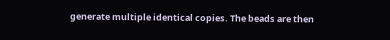generate multiple identical copies. The beads are then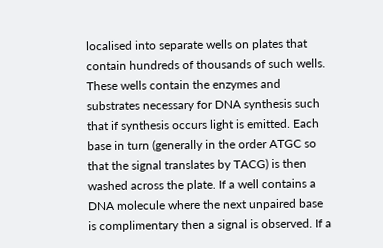localised into separate wells on plates that contain hundreds of thousands of such wells. These wells contain the enzymes and substrates necessary for DNA synthesis such that if synthesis occurs light is emitted. Each base in turn (generally in the order ATGC so that the signal translates by TACG) is then washed across the plate. If a well contains a DNA molecule where the next unpaired base is complimentary then a signal is observed. If a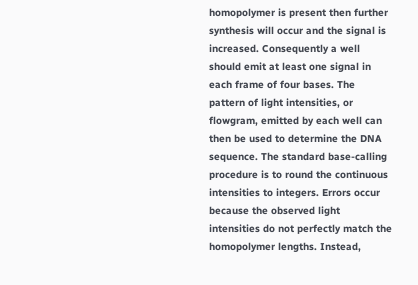homopolymer is present then further synthesis will occur and the signal is increased. Consequently a well should emit at least one signal in each frame of four bases. The pattern of light intensities, or flowgram, emitted by each well can then be used to determine the DNA sequence. The standard base-calling procedure is to round the continuous intensities to integers. Errors occur because the observed light intensities do not perfectly match the homopolymer lengths. Instead,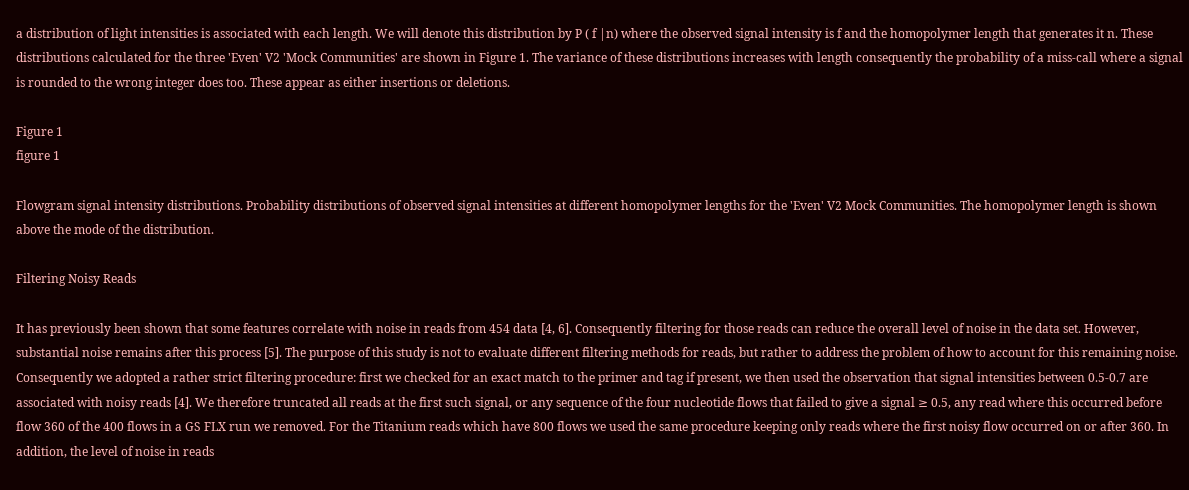a distribution of light intensities is associated with each length. We will denote this distribution by P ( f |n) where the observed signal intensity is f and the homopolymer length that generates it n. These distributions calculated for the three 'Even' V2 'Mock Communities' are shown in Figure 1. The variance of these distributions increases with length consequently the probability of a miss-call where a signal is rounded to the wrong integer does too. These appear as either insertions or deletions.

Figure 1
figure 1

Flowgram signal intensity distributions. Probability distributions of observed signal intensities at different homopolymer lengths for the 'Even' V2 Mock Communities. The homopolymer length is shown above the mode of the distribution.

Filtering Noisy Reads

It has previously been shown that some features correlate with noise in reads from 454 data [4, 6]. Consequently filtering for those reads can reduce the overall level of noise in the data set. However, substantial noise remains after this process [5]. The purpose of this study is not to evaluate different filtering methods for reads, but rather to address the problem of how to account for this remaining noise. Consequently we adopted a rather strict filtering procedure: first we checked for an exact match to the primer and tag if present, we then used the observation that signal intensities between 0.5-0.7 are associated with noisy reads [4]. We therefore truncated all reads at the first such signal, or any sequence of the four nucleotide flows that failed to give a signal ≥ 0.5, any read where this occurred before flow 360 of the 400 flows in a GS FLX run we removed. For the Titanium reads which have 800 flows we used the same procedure keeping only reads where the first noisy flow occurred on or after 360. In addition, the level of noise in reads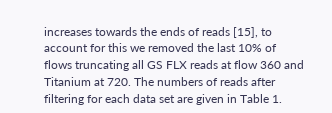increases towards the ends of reads [15], to account for this we removed the last 10% of flows truncating all GS FLX reads at flow 360 and Titanium at 720. The numbers of reads after filtering for each data set are given in Table 1.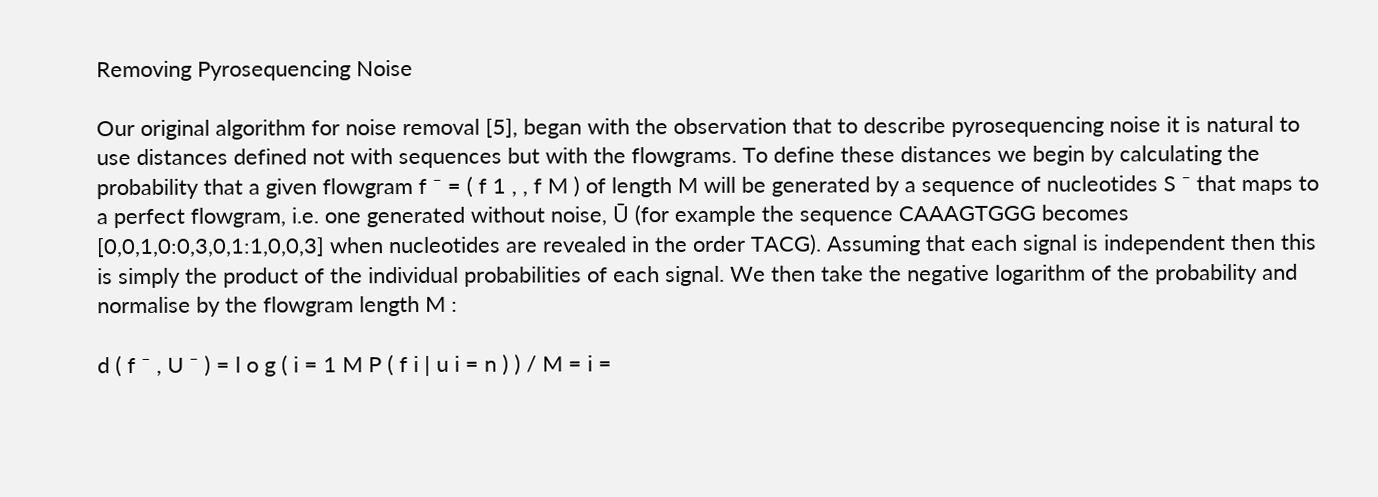Removing Pyrosequencing Noise

Our original algorithm for noise removal [5], began with the observation that to describe pyrosequencing noise it is natural to use distances defined not with sequences but with the flowgrams. To define these distances we begin by calculating the probability that a given flowgram f ¯ = ( f 1 , , f M ) of length M will be generated by a sequence of nucleotides S ¯ that maps to a perfect flowgram, i.e. one generated without noise, Ū (for example the sequence CAAAGTGGG becomes [0,0,1,0:0,3,0,1:1,0,0,3] when nucleotides are revealed in the order TACG). Assuming that each signal is independent then this is simply the product of the individual probabilities of each signal. We then take the negative logarithm of the probability and normalise by the flowgram length M :

d ( f ¯ , U ¯ ) = l o g ( i = 1 M P ( f i | u i = n ) ) / M = i =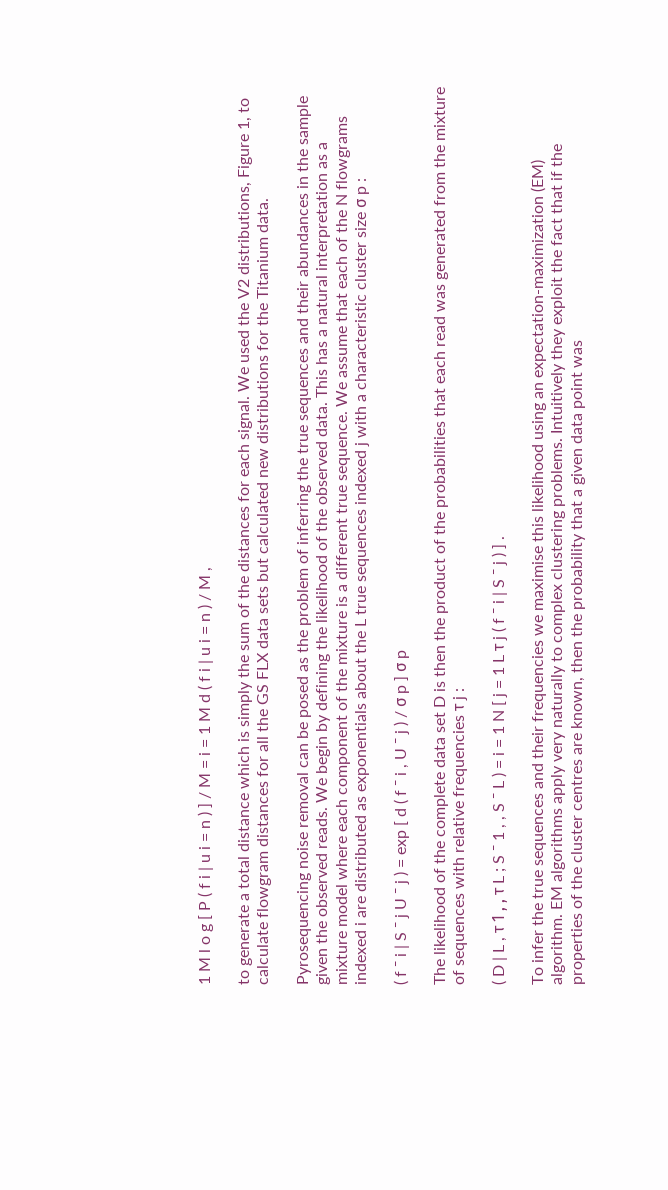1 M l o g [ P ( f i | u i = n ) ] / M = i = 1 M d ( f i | u i = n ) / M ,

to generate a total distance which is simply the sum of the distances for each signal. We used the V2 distributions, Figure 1, to calculate flowgram distances for all the GS FLX data sets but calculated new distributions for the Titanium data.

Pyrosequencing noise removal can be posed as the problem of inferring the true sequences and their abundances in the sample given the observed reads. We begin by defining the likelihood of the observed data. This has a natural interpretation as a mixture model where each component of the mixture is a different true sequence. We assume that each of the N flowgrams indexed i are distributed as exponentials about the L true sequences indexed j with a characteristic cluster size σ p :

( f ¯ i | S ¯ j U ¯ j ) = exp [ d ( f ¯ i , U ¯ j ) / σ p ] σ p

The likelihood of the complete data set D is then the product of the probabilities that each read was generated from the mixture of sequences with relative frequencies τ j :

( D | L , τ 1 , , τ L ; S ¯ 1 , , S ¯ L ) = i = 1 N [ j = 1 L τ j ( f ¯ i | S ¯ j ) ] .

To infer the true sequences and their frequencies we maximise this likelihood using an expectation-maximization (EM) algorithm. EM algorithms apply very naturally to complex clustering problems. Intuitively they exploit the fact that if the properties of the cluster centres are known, then the probability that a given data point was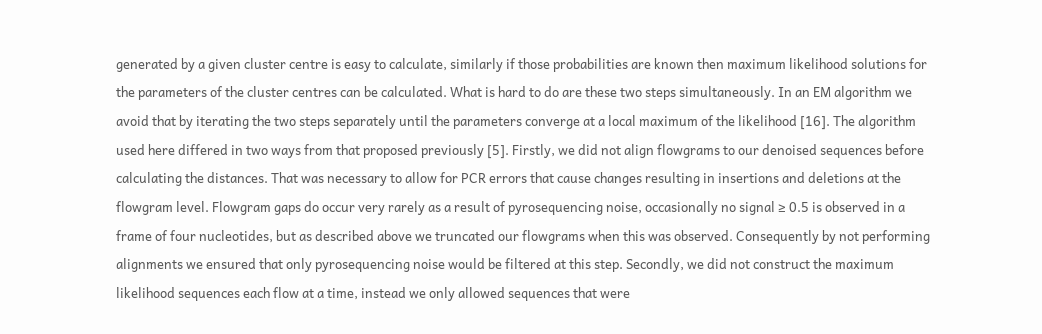generated by a given cluster centre is easy to calculate, similarly if those probabilities are known then maximum likelihood solutions for the parameters of the cluster centres can be calculated. What is hard to do are these two steps simultaneously. In an EM algorithm we avoid that by iterating the two steps separately until the parameters converge at a local maximum of the likelihood [16]. The algorithm used here differed in two ways from that proposed previously [5]. Firstly, we did not align flowgrams to our denoised sequences before calculating the distances. That was necessary to allow for PCR errors that cause changes resulting in insertions and deletions at the flowgram level. Flowgram gaps do occur very rarely as a result of pyrosequencing noise, occasionally no signal ≥ 0.5 is observed in a frame of four nucleotides, but as described above we truncated our flowgrams when this was observed. Consequently by not performing alignments we ensured that only pyrosequencing noise would be filtered at this step. Secondly, we did not construct the maximum likelihood sequences each flow at a time, instead we only allowed sequences that were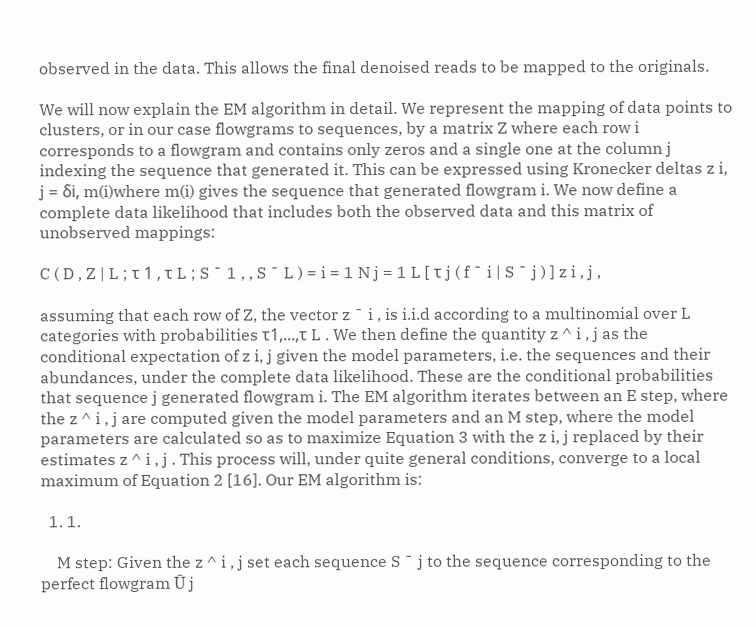observed in the data. This allows the final denoised reads to be mapped to the originals.

We will now explain the EM algorithm in detail. We represent the mapping of data points to clusters, or in our case flowgrams to sequences, by a matrix Z where each row i corresponds to a flowgram and contains only zeros and a single one at the column j indexing the sequence that generated it. This can be expressed using Kronecker deltas z i, j = δi, m(i)where m(i) gives the sequence that generated flowgram i. We now define a complete data likelihood that includes both the observed data and this matrix of unobserved mappings:

C ( D , Z | L ; τ 1 , τ L ; S ¯ 1 , , S ¯ L ) = i = 1 N j = 1 L [ τ j ( f ¯ i | S ¯ j ) ] z i , j ,

assuming that each row of Z, the vector z ¯ i , is i.i.d according to a multinomial over L categories with probabilities τ1,...,τ L . We then define the quantity z ^ i , j as the conditional expectation of z i, j given the model parameters, i.e. the sequences and their abundances, under the complete data likelihood. These are the conditional probabilities that sequence j generated flowgram i. The EM algorithm iterates between an E step, where the z ^ i , j are computed given the model parameters and an M step, where the model parameters are calculated so as to maximize Equation 3 with the z i, j replaced by their estimates z ^ i , j . This process will, under quite general conditions, converge to a local maximum of Equation 2 [16]. Our EM algorithm is:

  1. 1.

    M step: Given the z ^ i , j set each sequence S ¯ j to the sequence corresponding to the perfect flowgram Ū j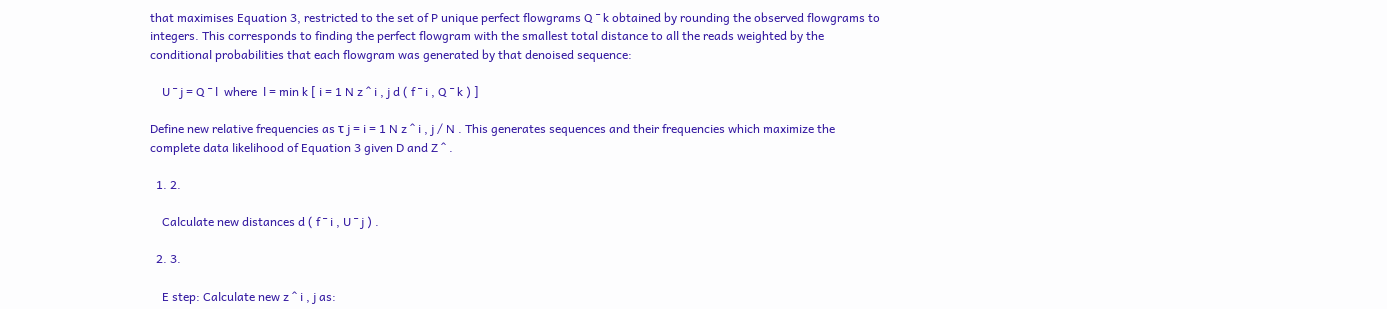that maximises Equation 3, restricted to the set of P unique perfect flowgrams Q ¯ k obtained by rounding the observed flowgrams to integers. This corresponds to finding the perfect flowgram with the smallest total distance to all the reads weighted by the conditional probabilities that each flowgram was generated by that denoised sequence:

    U ¯ j = Q ¯ l  where  l = min k [ i = 1 N z ^ i , j d ( f ¯ i , Q ¯ k ) ]

Define new relative frequencies as τ j = i = 1 N z ^ i , j / N . This generates sequences and their frequencies which maximize the complete data likelihood of Equation 3 given D and Z ^ .

  1. 2.

    Calculate new distances d ( f ¯ i , U ¯ j ) .

  2. 3.

    E step: Calculate new z ^ i , j as: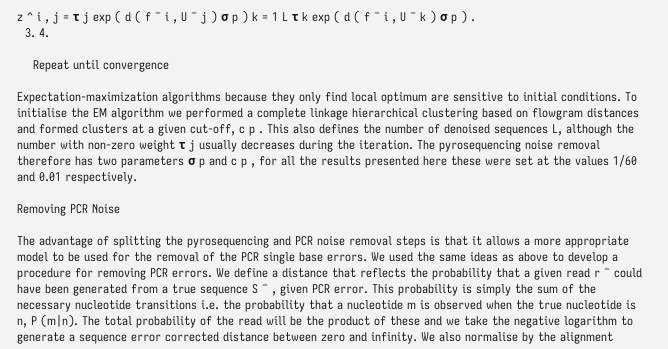z ^ i , j = τ j exp ( d ( f ¯ i , U ¯ j ) σ p ) k = 1 L τ k exp ( d ( f ¯ i , U ¯ k ) σ p ) .
  3. 4.

    Repeat until convergence

Expectation-maximization algorithms because they only find local optimum are sensitive to initial conditions. To initialise the EM algorithm we performed a complete linkage hierarchical clustering based on flowgram distances and formed clusters at a given cut-off, c p . This also defines the number of denoised sequences L, although the number with non-zero weight τ j usually decreases during the iteration. The pyrosequencing noise removal therefore has two parameters σ p and c p , for all the results presented here these were set at the values 1/60 and 0.01 respectively.

Removing PCR Noise

The advantage of splitting the pyrosequencing and PCR noise removal steps is that it allows a more appropriate model to be used for the removal of the PCR single base errors. We used the same ideas as above to develop a procedure for removing PCR errors. We define a distance that reflects the probability that a given read r ¯ could have been generated from a true sequence S ¯ , given PCR error. This probability is simply the sum of the necessary nucleotide transitions i.e. the probability that a nucleotide m is observed when the true nucleotide is n, P (m|n). The total probability of the read will be the product of these and we take the negative logarithm to generate a sequence error corrected distance between zero and infinity. We also normalise by the alignment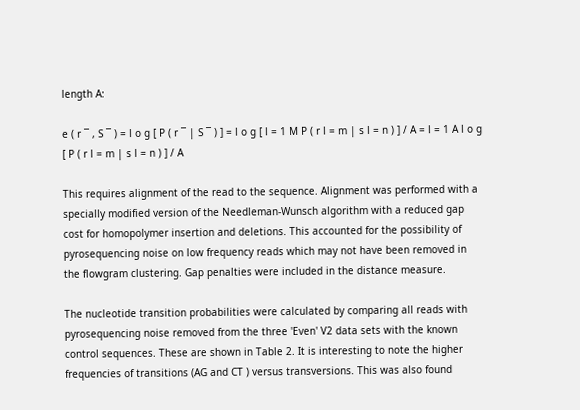length A:

e ( r ¯ , S ¯ ) = l o g [ P ( r ¯ | S ¯ ) ] = l o g [ l = 1 M P ( r l = m | s l = n ) ] / A = l = 1 A l o g [ P ( r l = m | s l = n ) ] / A

This requires alignment of the read to the sequence. Alignment was performed with a specially modified version of the Needleman-Wunsch algorithm with a reduced gap cost for homopolymer insertion and deletions. This accounted for the possibility of pyrosequencing noise on low frequency reads which may not have been removed in the flowgram clustering. Gap penalties were included in the distance measure.

The nucleotide transition probabilities were calculated by comparing all reads with pyrosequencing noise removed from the three 'Even' V2 data sets with the known control sequences. These are shown in Table 2. It is interesting to note the higher frequencies of transitions (AG and CT ) versus transversions. This was also found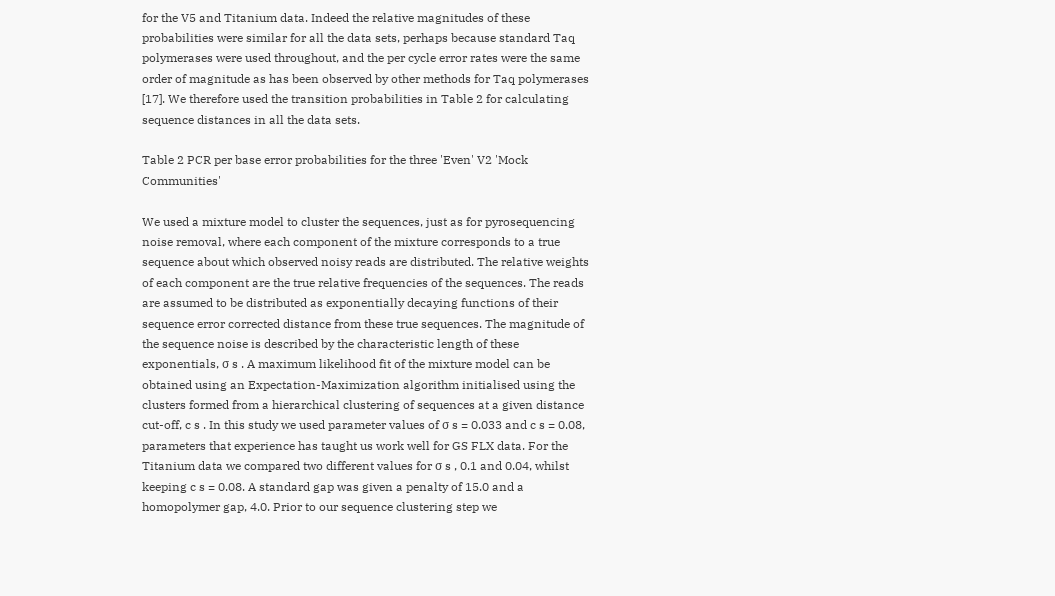for the V5 and Titanium data. Indeed the relative magnitudes of these probabilities were similar for all the data sets, perhaps because standard Taq polymerases were used throughout, and the per cycle error rates were the same order of magnitude as has been observed by other methods for Taq polymerases [17]. We therefore used the transition probabilities in Table 2 for calculating sequence distances in all the data sets.

Table 2 PCR per base error probabilities for the three 'Even' V2 'Mock Communities'

We used a mixture model to cluster the sequences, just as for pyrosequencing noise removal, where each component of the mixture corresponds to a true sequence about which observed noisy reads are distributed. The relative weights of each component are the true relative frequencies of the sequences. The reads are assumed to be distributed as exponentially decaying functions of their sequence error corrected distance from these true sequences. The magnitude of the sequence noise is described by the characteristic length of these exponentials, σ s . A maximum likelihood fit of the mixture model can be obtained using an Expectation-Maximization algorithm initialised using the clusters formed from a hierarchical clustering of sequences at a given distance cut-off, c s . In this study we used parameter values of σ s = 0.033 and c s = 0.08, parameters that experience has taught us work well for GS FLX data. For the Titanium data we compared two different values for σ s , 0.1 and 0.04, whilst keeping c s = 0.08. A standard gap was given a penalty of 15.0 and a homopolymer gap, 4.0. Prior to our sequence clustering step we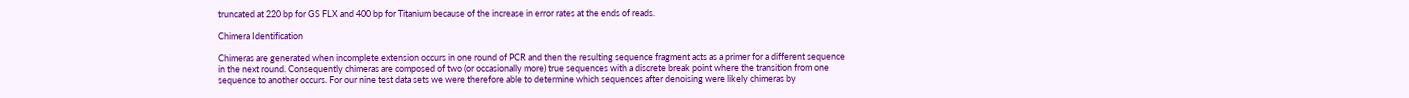truncated at 220 bp for GS FLX and 400 bp for Titanium because of the increase in error rates at the ends of reads.

Chimera Identification

Chimeras are generated when incomplete extension occurs in one round of PCR and then the resulting sequence fragment acts as a primer for a different sequence in the next round. Consequently chimeras are composed of two (or occasionally more) true sequences with a discrete break point where the transition from one sequence to another occurs. For our nine test data sets we were therefore able to determine which sequences after denoising were likely chimeras by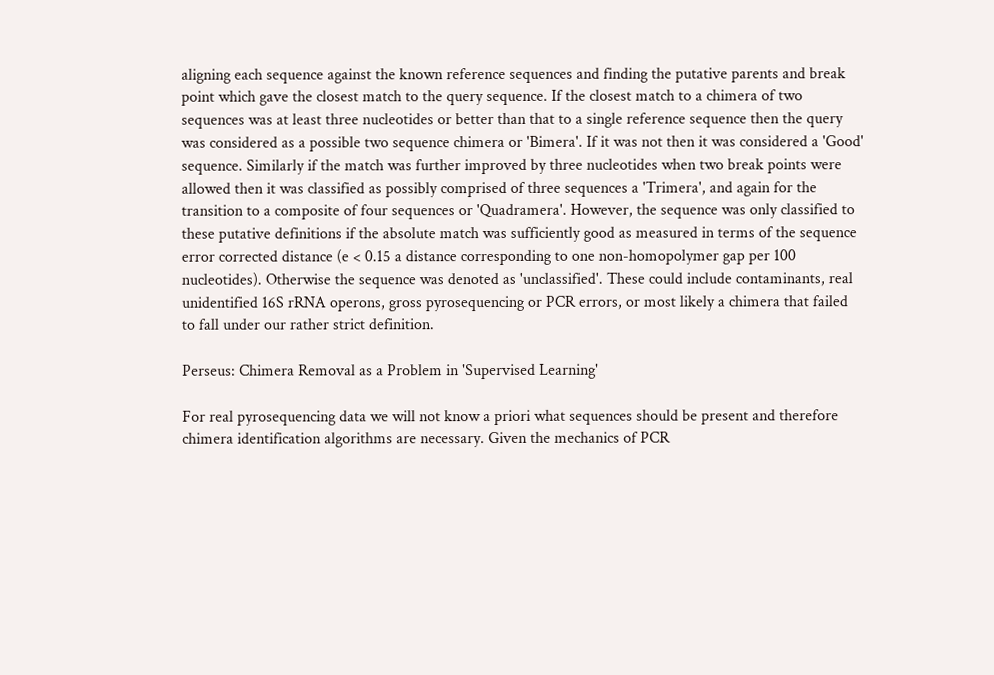aligning each sequence against the known reference sequences and finding the putative parents and break point which gave the closest match to the query sequence. If the closest match to a chimera of two sequences was at least three nucleotides or better than that to a single reference sequence then the query was considered as a possible two sequence chimera or 'Bimera'. If it was not then it was considered a 'Good' sequence. Similarly if the match was further improved by three nucleotides when two break points were allowed then it was classified as possibly comprised of three sequences a 'Trimera', and again for the transition to a composite of four sequences or 'Quadramera'. However, the sequence was only classified to these putative definitions if the absolute match was sufficiently good as measured in terms of the sequence error corrected distance (e < 0.15 a distance corresponding to one non-homopolymer gap per 100 nucleotides). Otherwise the sequence was denoted as 'unclassified'. These could include contaminants, real unidentified 16S rRNA operons, gross pyrosequencing or PCR errors, or most likely a chimera that failed to fall under our rather strict definition.

Perseus: Chimera Removal as a Problem in 'Supervised Learning'

For real pyrosequencing data we will not know a priori what sequences should be present and therefore chimera identification algorithms are necessary. Given the mechanics of PCR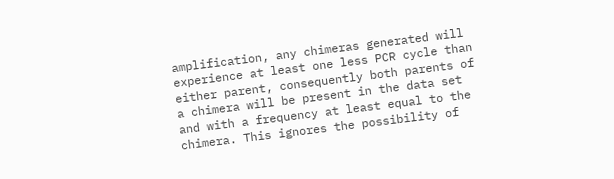amplification, any chimeras generated will experience at least one less PCR cycle than either parent, consequently both parents of a chimera will be present in the data set and with a frequency at least equal to the chimera. This ignores the possibility of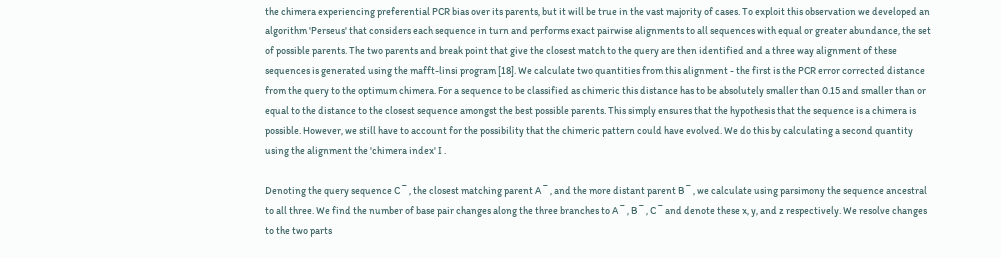the chimera experiencing preferential PCR bias over its parents, but it will be true in the vast majority of cases. To exploit this observation we developed an algorithm 'Perseus' that considers each sequence in turn and performs exact pairwise alignments to all sequences with equal or greater abundance, the set of possible parents. The two parents and break point that give the closest match to the query are then identified and a three way alignment of these sequences is generated using the mafft-linsi program [18]. We calculate two quantities from this alignment - the first is the PCR error corrected distance from the query to the optimum chimera. For a sequence to be classified as chimeric this distance has to be absolutely smaller than 0.15 and smaller than or equal to the distance to the closest sequence amongst the best possible parents. This simply ensures that the hypothesis that the sequence is a chimera is possible. However, we still have to account for the possibility that the chimeric pattern could have evolved. We do this by calculating a second quantity using the alignment the 'chimera index' I .

Denoting the query sequence C ¯ , the closest matching parent A ¯ , and the more distant parent B ¯ , we calculate using parsimony the sequence ancestral to all three. We find the number of base pair changes along the three branches to A ¯ , B ¯ , C ¯ and denote these x, y, and z respectively. We resolve changes to the two parts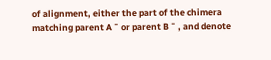of alignment, either the part of the chimera matching parent A ¯ or parent B ¯ , and denote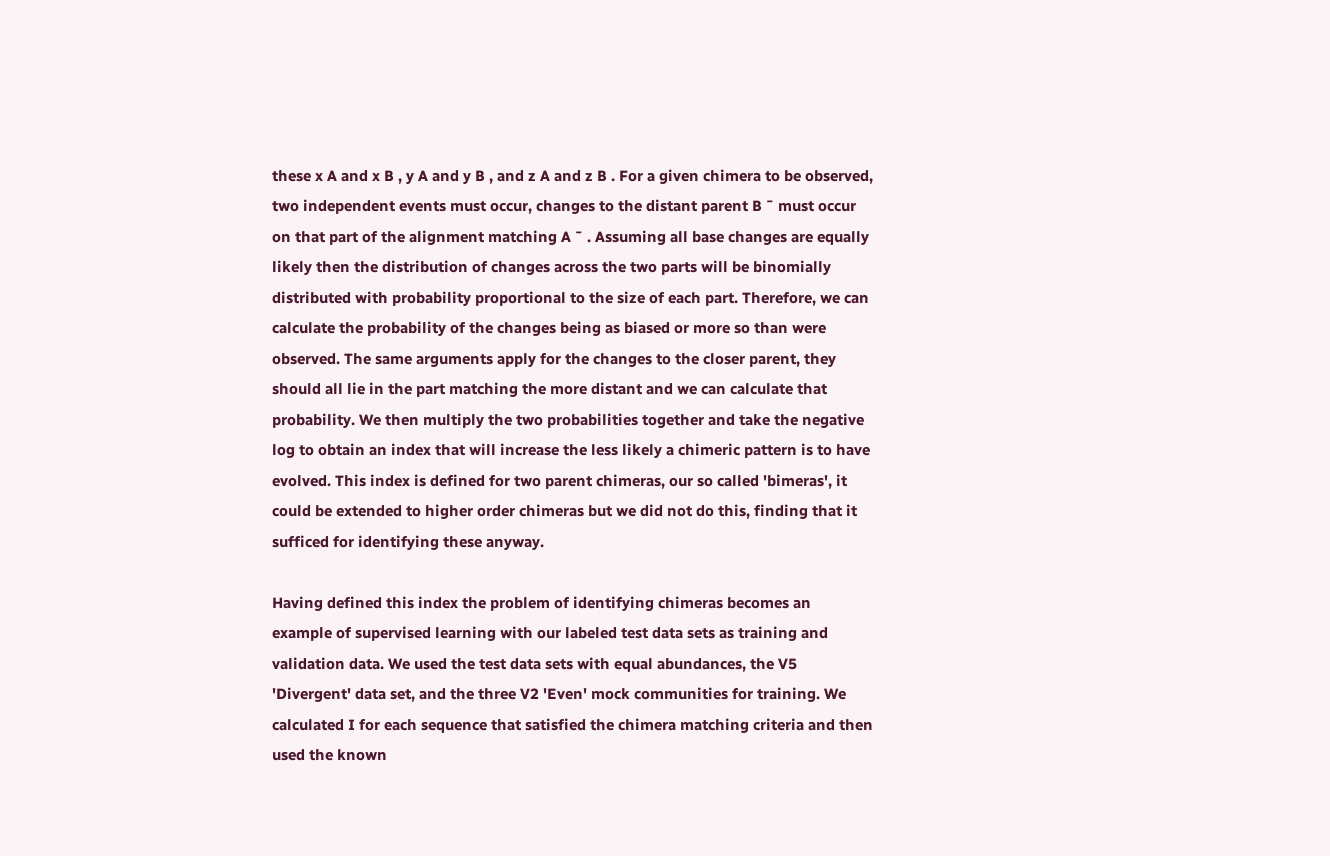these x A and x B , y A and y B , and z A and z B . For a given chimera to be observed, two independent events must occur, changes to the distant parent B ¯ must occur on that part of the alignment matching A ¯ . Assuming all base changes are equally likely then the distribution of changes across the two parts will be binomially distributed with probability proportional to the size of each part. Therefore, we can calculate the probability of the changes being as biased or more so than were observed. The same arguments apply for the changes to the closer parent, they should all lie in the part matching the more distant and we can calculate that probability. We then multiply the two probabilities together and take the negative log to obtain an index that will increase the less likely a chimeric pattern is to have evolved. This index is defined for two parent chimeras, our so called 'bimeras', it could be extended to higher order chimeras but we did not do this, finding that it sufficed for identifying these anyway.

Having defined this index the problem of identifying chimeras becomes an example of supervised learning with our labeled test data sets as training and validation data. We used the test data sets with equal abundances, the V5 'Divergent' data set, and the three V2 'Even' mock communities for training. We calculated I for each sequence that satisfied the chimera matching criteria and then used the known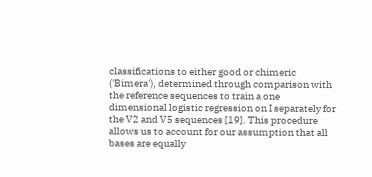classifications to either good or chimeric ('Bimera'), determined through comparison with the reference sequences to train a one dimensional logistic regression on I separately for the V2 and V5 sequences [19]. This procedure allows us to account for our assumption that all bases are equally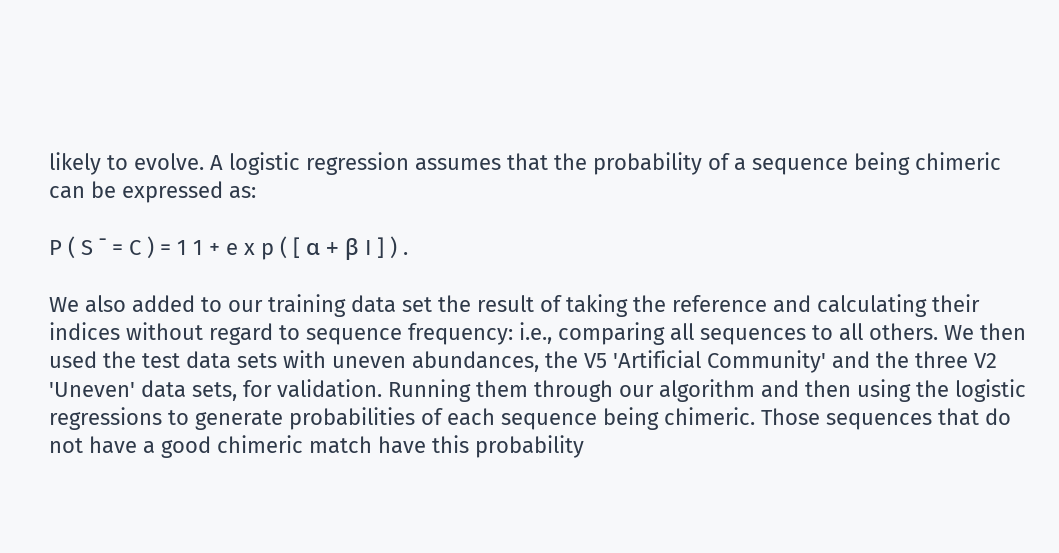likely to evolve. A logistic regression assumes that the probability of a sequence being chimeric can be expressed as:

P ( S ¯ = C ) = 1 1 + e x p ( [ α + β I ] ) .

We also added to our training data set the result of taking the reference and calculating their indices without regard to sequence frequency: i.e., comparing all sequences to all others. We then used the test data sets with uneven abundances, the V5 'Artificial Community' and the three V2 'Uneven' data sets, for validation. Running them through our algorithm and then using the logistic regressions to generate probabilities of each sequence being chimeric. Those sequences that do not have a good chimeric match have this probability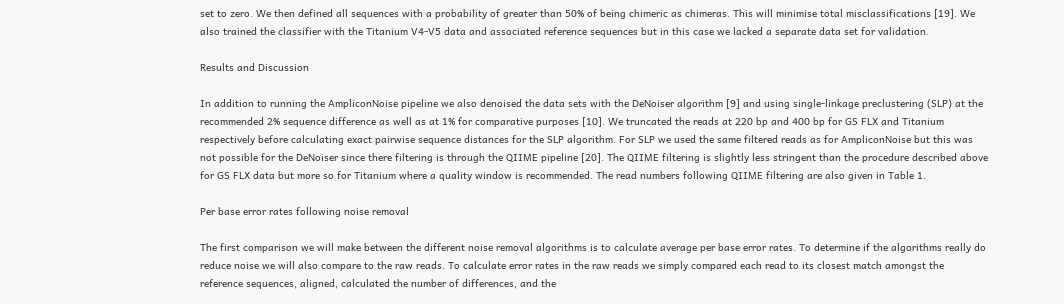set to zero. We then defined all sequences with a probability of greater than 50% of being chimeric as chimeras. This will minimise total misclassifications [19]. We also trained the classifier with the Titanium V4-V5 data and associated reference sequences but in this case we lacked a separate data set for validation.

Results and Discussion

In addition to running the AmpliconNoise pipeline we also denoised the data sets with the DeNoiser algorithm [9] and using single-linkage preclustering (SLP) at the recommended 2% sequence difference as well as at 1% for comparative purposes [10]. We truncated the reads at 220 bp and 400 bp for GS FLX and Titanium respectively before calculating exact pairwise sequence distances for the SLP algorithm. For SLP we used the same filtered reads as for AmpliconNoise but this was not possible for the DeNoiser since there filtering is through the QIIME pipeline [20]. The QIIME filtering is slightly less stringent than the procedure described above for GS FLX data but more so for Titanium where a quality window is recommended. The read numbers following QIIME filtering are also given in Table 1.

Per base error rates following noise removal

The first comparison we will make between the different noise removal algorithms is to calculate average per base error rates. To determine if the algorithms really do reduce noise we will also compare to the raw reads. To calculate error rates in the raw reads we simply compared each read to its closest match amongst the reference sequences, aligned, calculated the number of differences, and the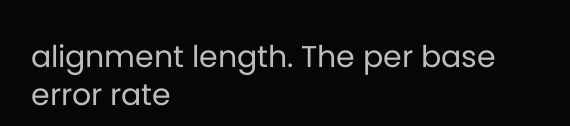alignment length. The per base error rate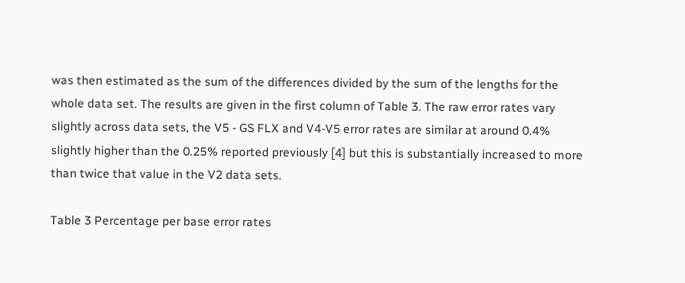was then estimated as the sum of the differences divided by the sum of the lengths for the whole data set. The results are given in the first column of Table 3. The raw error rates vary slightly across data sets, the V5 - GS FLX and V4-V5 error rates are similar at around 0.4% slightly higher than the 0.25% reported previously [4] but this is substantially increased to more than twice that value in the V2 data sets.

Table 3 Percentage per base error rates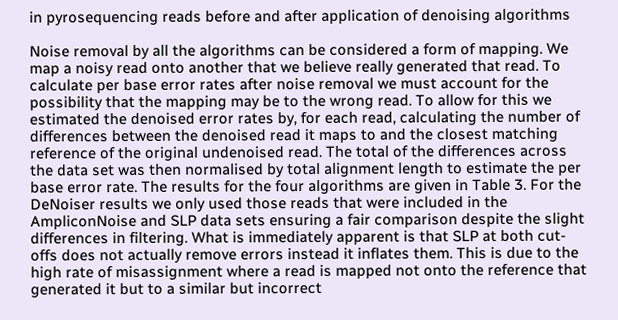in pyrosequencing reads before and after application of denoising algorithms

Noise removal by all the algorithms can be considered a form of mapping. We map a noisy read onto another that we believe really generated that read. To calculate per base error rates after noise removal we must account for the possibility that the mapping may be to the wrong read. To allow for this we estimated the denoised error rates by, for each read, calculating the number of differences between the denoised read it maps to and the closest matching reference of the original undenoised read. The total of the differences across the data set was then normalised by total alignment length to estimate the per base error rate. The results for the four algorithms are given in Table 3. For the DeNoiser results we only used those reads that were included in the AmpliconNoise and SLP data sets ensuring a fair comparison despite the slight differences in filtering. What is immediately apparent is that SLP at both cut-offs does not actually remove errors instead it inflates them. This is due to the high rate of misassignment where a read is mapped not onto the reference that generated it but to a similar but incorrect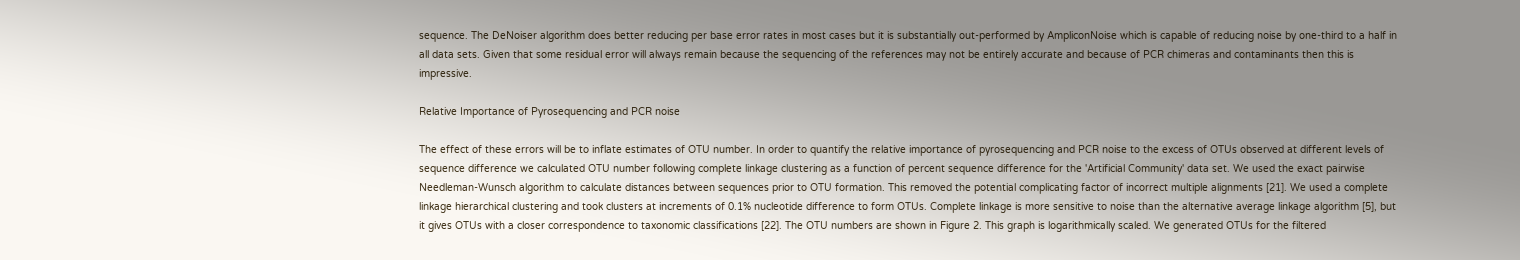sequence. The DeNoiser algorithm does better reducing per base error rates in most cases but it is substantially out-performed by AmpliconNoise which is capable of reducing noise by one-third to a half in all data sets. Given that some residual error will always remain because the sequencing of the references may not be entirely accurate and because of PCR chimeras and contaminants then this is impressive.

Relative Importance of Pyrosequencing and PCR noise

The effect of these errors will be to inflate estimates of OTU number. In order to quantify the relative importance of pyrosequencing and PCR noise to the excess of OTUs observed at different levels of sequence difference we calculated OTU number following complete linkage clustering as a function of percent sequence difference for the 'Artificial Community' data set. We used the exact pairwise Needleman-Wunsch algorithm to calculate distances between sequences prior to OTU formation. This removed the potential complicating factor of incorrect multiple alignments [21]. We used a complete linkage hierarchical clustering and took clusters at increments of 0.1% nucleotide difference to form OTUs. Complete linkage is more sensitive to noise than the alternative average linkage algorithm [5], but it gives OTUs with a closer correspondence to taxonomic classifications [22]. The OTU numbers are shown in Figure 2. This graph is logarithmically scaled. We generated OTUs for the filtered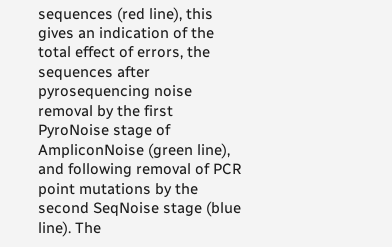sequences (red line), this gives an indication of the total effect of errors, the sequences after pyrosequencing noise removal by the first PyroNoise stage of AmpliconNoise (green line), and following removal of PCR point mutations by the second SeqNoise stage (blue line). The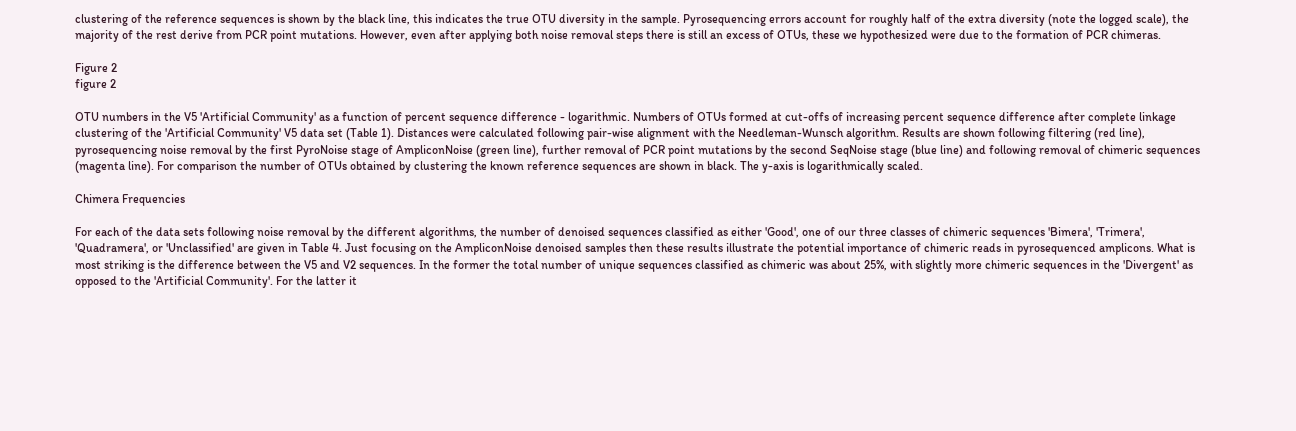clustering of the reference sequences is shown by the black line, this indicates the true OTU diversity in the sample. Pyrosequencing errors account for roughly half of the extra diversity (note the logged scale), the majority of the rest derive from PCR point mutations. However, even after applying both noise removal steps there is still an excess of OTUs, these we hypothesized were due to the formation of PCR chimeras.

Figure 2
figure 2

OTU numbers in the V5 'Artificial Community' as a function of percent sequence difference - logarithmic. Numbers of OTUs formed at cut-offs of increasing percent sequence difference after complete linkage clustering of the 'Artificial Community' V5 data set (Table 1). Distances were calculated following pair-wise alignment with the Needleman-Wunsch algorithm. Results are shown following filtering (red line), pyrosequencing noise removal by the first PyroNoise stage of AmpliconNoise (green line), further removal of PCR point mutations by the second SeqNoise stage (blue line) and following removal of chimeric sequences (magenta line). For comparison the number of OTUs obtained by clustering the known reference sequences are shown in black. The y-axis is logarithmically scaled.

Chimera Frequencies

For each of the data sets following noise removal by the different algorithms, the number of denoised sequences classified as either 'Good', one of our three classes of chimeric sequences 'Bimera', 'Trimera', 'Quadramera', or 'Unclassified' are given in Table 4. Just focusing on the AmpliconNoise denoised samples then these results illustrate the potential importance of chimeric reads in pyrosequenced amplicons. What is most striking is the difference between the V5 and V2 sequences. In the former the total number of unique sequences classified as chimeric was about 25%, with slightly more chimeric sequences in the 'Divergent' as opposed to the 'Artificial Community'. For the latter it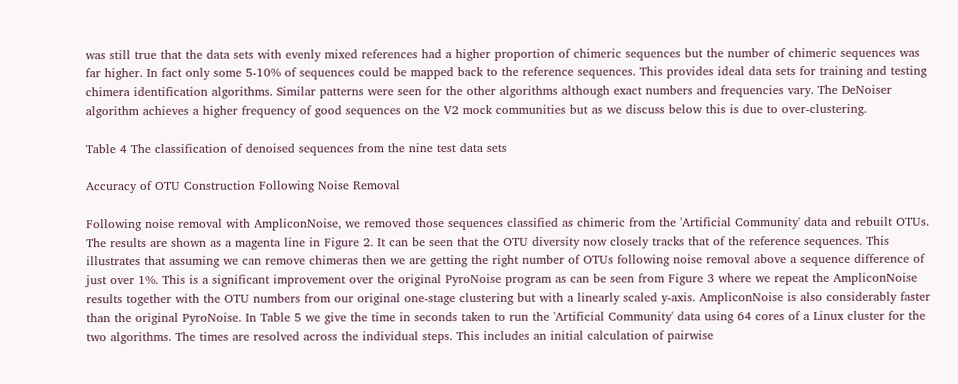was still true that the data sets with evenly mixed references had a higher proportion of chimeric sequences but the number of chimeric sequences was far higher. In fact only some 5-10% of sequences could be mapped back to the reference sequences. This provides ideal data sets for training and testing chimera identification algorithms. Similar patterns were seen for the other algorithms although exact numbers and frequencies vary. The DeNoiser algorithm achieves a higher frequency of good sequences on the V2 mock communities but as we discuss below this is due to over-clustering.

Table 4 The classification of denoised sequences from the nine test data sets

Accuracy of OTU Construction Following Noise Removal

Following noise removal with AmpliconNoise, we removed those sequences classified as chimeric from the 'Artificial Community' data and rebuilt OTUs. The results are shown as a magenta line in Figure 2. It can be seen that the OTU diversity now closely tracks that of the reference sequences. This illustrates that assuming we can remove chimeras then we are getting the right number of OTUs following noise removal above a sequence difference of just over 1%. This is a significant improvement over the original PyroNoise program as can be seen from Figure 3 where we repeat the AmpliconNoise results together with the OTU numbers from our original one-stage clustering but with a linearly scaled y-axis. AmpliconNoise is also considerably faster than the original PyroNoise. In Table 5 we give the time in seconds taken to run the 'Artificial Community' data using 64 cores of a Linux cluster for the two algorithms. The times are resolved across the individual steps. This includes an initial calculation of pairwise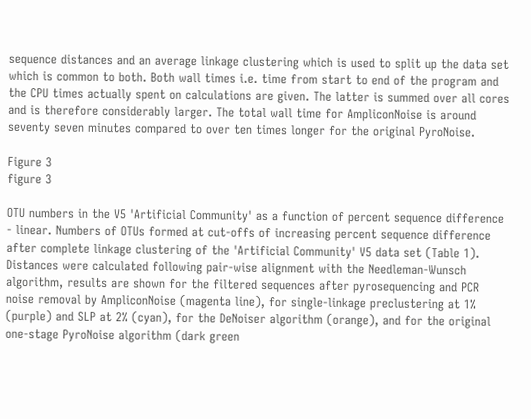sequence distances and an average linkage clustering which is used to split up the data set which is common to both. Both wall times i.e. time from start to end of the program and the CPU times actually spent on calculations are given. The latter is summed over all cores and is therefore considerably larger. The total wall time for AmpliconNoise is around seventy seven minutes compared to over ten times longer for the original PyroNoise.

Figure 3
figure 3

OTU numbers in the V5 'Artificial Community' as a function of percent sequence difference - linear. Numbers of OTUs formed at cut-offs of increasing percent sequence difference after complete linkage clustering of the 'Artificial Community' V5 data set (Table 1). Distances were calculated following pair-wise alignment with the Needleman-Wunsch algorithm, results are shown for the filtered sequences after pyrosequencing and PCR noise removal by AmpliconNoise (magenta line), for single-linkage preclustering at 1% (purple) and SLP at 2% (cyan), for the DeNoiser algorithm (orange), and for the original one-stage PyroNoise algorithm (dark green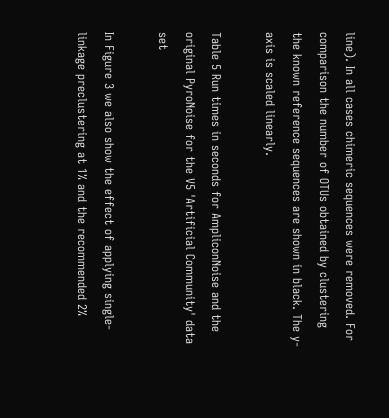line). In all cases chimeric sequences were removed. For comparison the number of OTUs obtained by clustering the known reference sequences are shown in black. The y-axis is scaled linearly.

Table 5 Run times in seconds for AmpliconNoise and the original PyroNoise for the V5 'Artificial Community' data set

In Figure 3 we also show the effect of applying single-linkage preclustering at 1% and the recommended 2%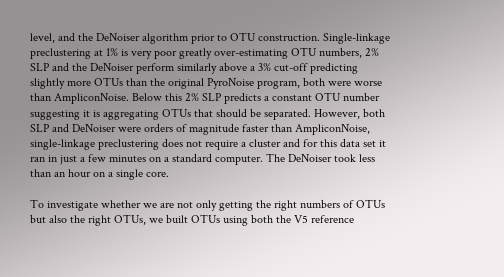level, and the DeNoiser algorithm prior to OTU construction. Single-linkage preclustering at 1% is very poor greatly over-estimating OTU numbers, 2% SLP and the DeNoiser perform similarly above a 3% cut-off predicting slightly more OTUs than the original PyroNoise program, both were worse than AmpliconNoise. Below this 2% SLP predicts a constant OTU number suggesting it is aggregating OTUs that should be separated. However, both SLP and DeNoiser were orders of magnitude faster than AmpliconNoise, single-linkage preclustering does not require a cluster and for this data set it ran in just a few minutes on a standard computer. The DeNoiser took less than an hour on a single core.

To investigate whether we are not only getting the right numbers of OTUs but also the right OTUs, we built OTUs using both the V5 reference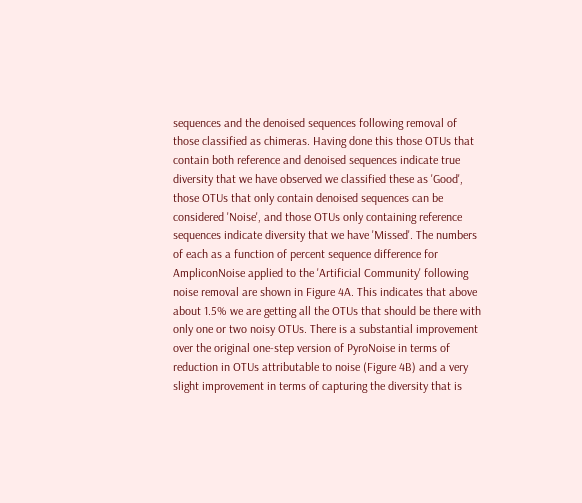sequences and the denoised sequences following removal of those classified as chimeras. Having done this those OTUs that contain both reference and denoised sequences indicate true diversity that we have observed we classified these as 'Good', those OTUs that only contain denoised sequences can be considered 'Noise', and those OTUs only containing reference sequences indicate diversity that we have 'Missed'. The numbers of each as a function of percent sequence difference for AmpliconNoise applied to the 'Artificial Community' following noise removal are shown in Figure 4A. This indicates that above about 1.5% we are getting all the OTUs that should be there with only one or two noisy OTUs. There is a substantial improvement over the original one-step version of PyroNoise in terms of reduction in OTUs attributable to noise (Figure 4B) and a very slight improvement in terms of capturing the diversity that is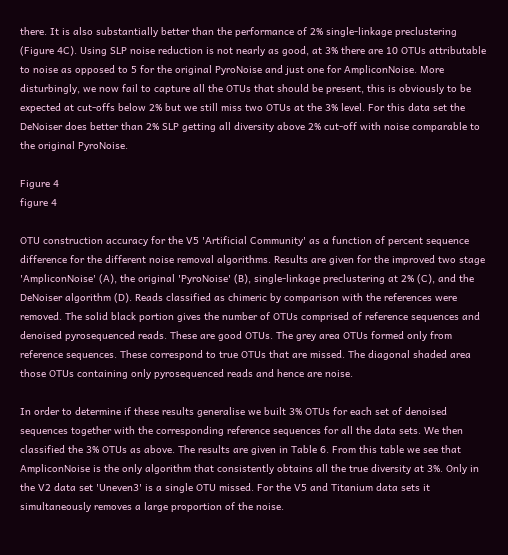there. It is also substantially better than the performance of 2% single-linkage preclustering (Figure 4C). Using SLP noise reduction is not nearly as good, at 3% there are 10 OTUs attributable to noise as opposed to 5 for the original PyroNoise and just one for AmpliconNoise. More disturbingly, we now fail to capture all the OTUs that should be present, this is obviously to be expected at cut-offs below 2% but we still miss two OTUs at the 3% level. For this data set the DeNoiser does better than 2% SLP getting all diversity above 2% cut-off with noise comparable to the original PyroNoise.

Figure 4
figure 4

OTU construction accuracy for the V5 'Artificial Community' as a function of percent sequence difference for the different noise removal algorithms. Results are given for the improved two stage 'AmpliconNoise' (A), the original 'PyroNoise' (B), single-linkage preclustering at 2% (C), and the DeNoiser algorithm (D). Reads classified as chimeric by comparison with the references were removed. The solid black portion gives the number of OTUs comprised of reference sequences and denoised pyrosequenced reads. These are good OTUs. The grey area OTUs formed only from reference sequences. These correspond to true OTUs that are missed. The diagonal shaded area those OTUs containing only pyrosequenced reads and hence are noise.

In order to determine if these results generalise we built 3% OTUs for each set of denoised sequences together with the corresponding reference sequences for all the data sets. We then classified the 3% OTUs as above. The results are given in Table 6. From this table we see that AmpliconNoise is the only algorithm that consistently obtains all the true diversity at 3%. Only in the V2 data set 'Uneven3' is a single OTU missed. For the V5 and Titanium data sets it simultaneously removes a large proportion of the noise.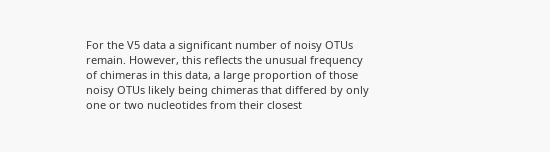For the V5 data a significant number of noisy OTUs remain. However, this reflects the unusual frequency of chimeras in this data, a large proportion of those noisy OTUs likely being chimeras that differed by only one or two nucleotides from their closest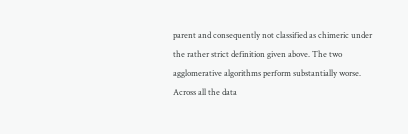parent and consequently not classified as chimeric under the rather strict definition given above. The two agglomerative algorithms perform substantially worse. Across all the data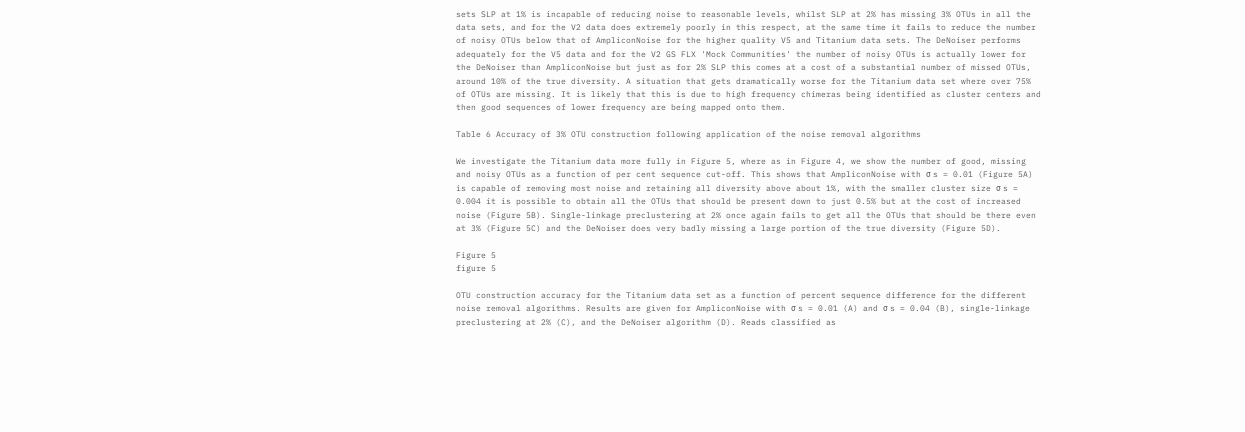sets SLP at 1% is incapable of reducing noise to reasonable levels, whilst SLP at 2% has missing 3% OTUs in all the data sets, and for the V2 data does extremely poorly in this respect, at the same time it fails to reduce the number of noisy OTUs below that of AmpliconNoise for the higher quality V5 and Titanium data sets. The DeNoiser performs adequately for the V5 data and for the V2 GS FLX 'Mock Communities' the number of noisy OTUs is actually lower for the DeNoiser than AmpliconNoise but just as for 2% SLP this comes at a cost of a substantial number of missed OTUs, around 10% of the true diversity. A situation that gets dramatically worse for the Titanium data set where over 75% of OTUs are missing. It is likely that this is due to high frequency chimeras being identified as cluster centers and then good sequences of lower frequency are being mapped onto them.

Table 6 Accuracy of 3% OTU construction following application of the noise removal algorithms

We investigate the Titanium data more fully in Figure 5, where as in Figure 4, we show the number of good, missing and noisy OTUs as a function of per cent sequence cut-off. This shows that AmpliconNoise with σ s = 0.01 (Figure 5A) is capable of removing most noise and retaining all diversity above about 1%, with the smaller cluster size σ s = 0.004 it is possible to obtain all the OTUs that should be present down to just 0.5% but at the cost of increased noise (Figure 5B). Single-linkage preclustering at 2% once again fails to get all the OTUs that should be there even at 3% (Figure 5C) and the DeNoiser does very badly missing a large portion of the true diversity (Figure 5D).

Figure 5
figure 5

OTU construction accuracy for the Titanium data set as a function of percent sequence difference for the different noise removal algorithms. Results are given for AmpliconNoise with σ s = 0.01 (A) and σ s = 0.04 (B), single-linkage preclustering at 2% (C), and the DeNoiser algorithm (D). Reads classified as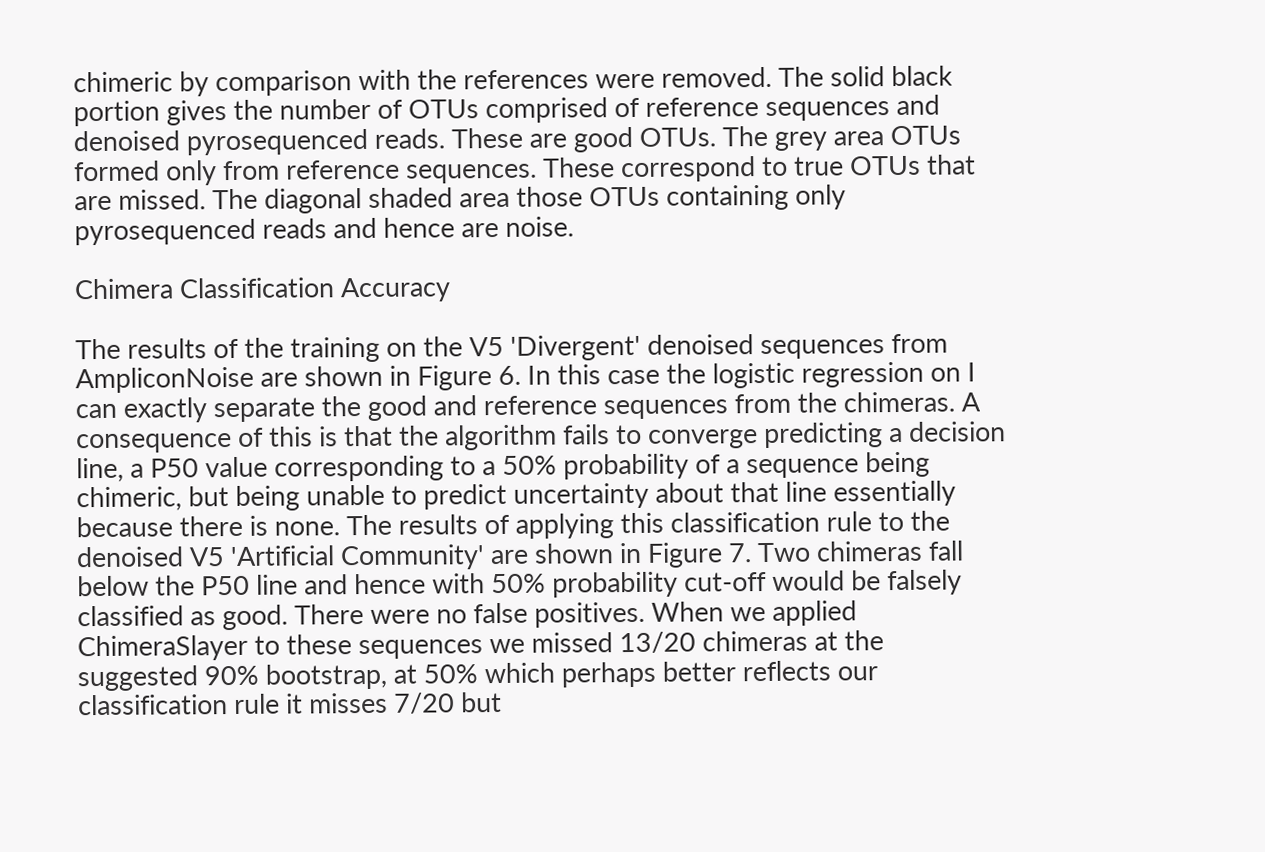chimeric by comparison with the references were removed. The solid black portion gives the number of OTUs comprised of reference sequences and denoised pyrosequenced reads. These are good OTUs. The grey area OTUs formed only from reference sequences. These correspond to true OTUs that are missed. The diagonal shaded area those OTUs containing only pyrosequenced reads and hence are noise.

Chimera Classification Accuracy

The results of the training on the V5 'Divergent' denoised sequences from AmpliconNoise are shown in Figure 6. In this case the logistic regression on I can exactly separate the good and reference sequences from the chimeras. A consequence of this is that the algorithm fails to converge predicting a decision line, a P50 value corresponding to a 50% probability of a sequence being chimeric, but being unable to predict uncertainty about that line essentially because there is none. The results of applying this classification rule to the denoised V5 'Artificial Community' are shown in Figure 7. Two chimeras fall below the P50 line and hence with 50% probability cut-off would be falsely classified as good. There were no false positives. When we applied ChimeraSlayer to these sequences we missed 13/20 chimeras at the suggested 90% bootstrap, at 50% which perhaps better reflects our classification rule it misses 7/20 but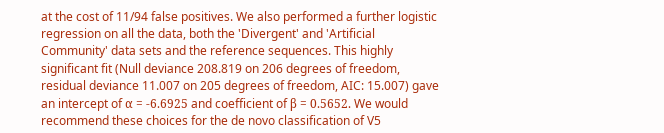at the cost of 11/94 false positives. We also performed a further logistic regression on all the data, both the 'Divergent' and 'Artificial Community' data sets and the reference sequences. This highly significant fit (Null deviance 208.819 on 206 degrees of freedom, residual deviance 11.007 on 205 degrees of freedom, AIC: 15.007) gave an intercept of α = -6.6925 and coefficient of β = 0.5652. We would recommend these choices for the de novo classification of V5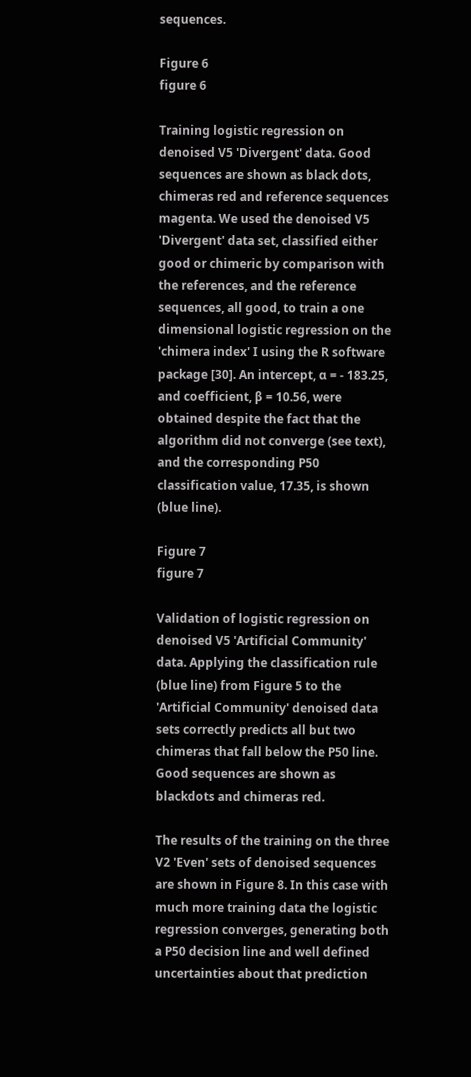sequences.

Figure 6
figure 6

Training logistic regression on denoised V5 'Divergent' data. Good sequences are shown as black dots, chimeras red and reference sequences magenta. We used the denoised V5 'Divergent' data set, classified either good or chimeric by comparison with the references, and the reference sequences, all good, to train a one dimensional logistic regression on the 'chimera index' I using the R software package [30]. An intercept, α = - 183.25, and coefficient, β = 10.56, were obtained despite the fact that the algorithm did not converge (see text), and the corresponding P50 classification value, 17.35, is shown (blue line).

Figure 7
figure 7

Validation of logistic regression on denoised V5 'Artificial Community' data. Applying the classification rule (blue line) from Figure 5 to the 'Artificial Community' denoised data sets correctly predicts all but two chimeras that fall below the P50 line. Good sequences are shown as blackdots and chimeras red.

The results of the training on the three V2 'Even' sets of denoised sequences are shown in Figure 8. In this case with much more training data the logistic regression converges, generating both a P50 decision line and well defined uncertainties about that prediction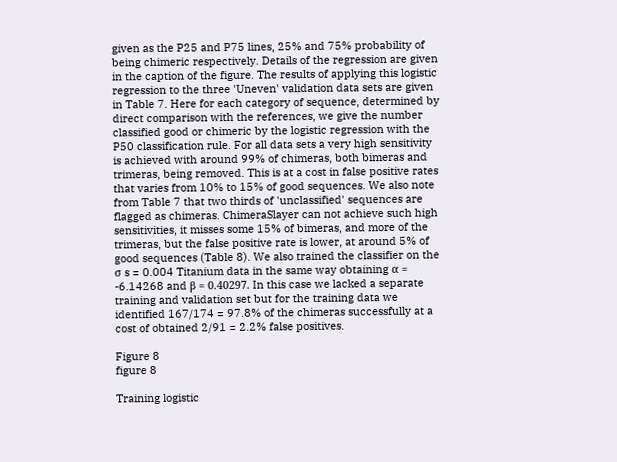given as the P25 and P75 lines, 25% and 75% probability of being chimeric respectively. Details of the regression are given in the caption of the figure. The results of applying this logistic regression to the three 'Uneven' validation data sets are given in Table 7. Here for each category of sequence, determined by direct comparison with the references, we give the number classified good or chimeric by the logistic regression with the P50 classification rule. For all data sets a very high sensitivity is achieved with around 99% of chimeras, both bimeras and trimeras, being removed. This is at a cost in false positive rates that varies from 10% to 15% of good sequences. We also note from Table 7 that two thirds of 'unclassified' sequences are flagged as chimeras. ChimeraSlayer can not achieve such high sensitivities, it misses some 15% of bimeras, and more of the trimeras, but the false positive rate is lower, at around 5% of good sequences (Table 8). We also trained the classifier on the σ s = 0.004 Titanium data in the same way obtaining α = -6.14268 and β = 0.40297. In this case we lacked a separate training and validation set but for the training data we identified 167/174 = 97.8% of the chimeras successfully at a cost of obtained 2/91 = 2.2% false positives.

Figure 8
figure 8

Training logistic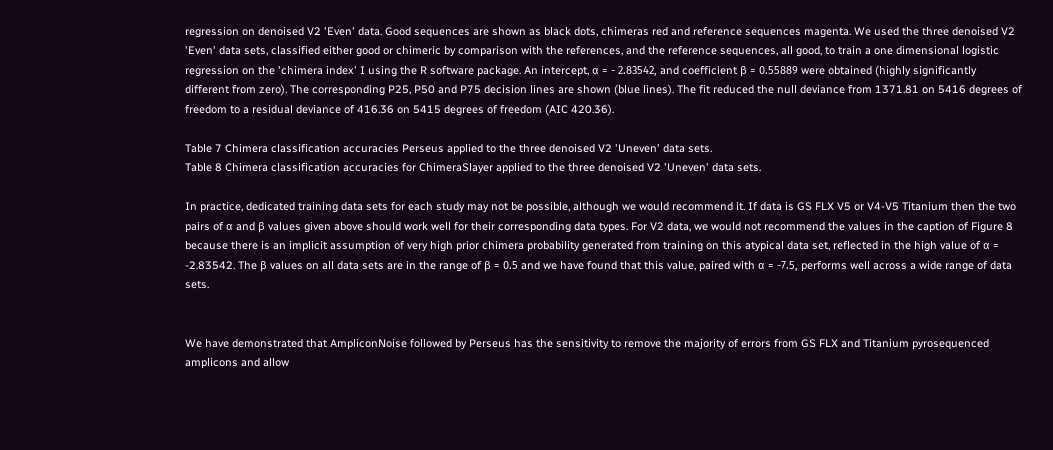regression on denoised V2 'Even' data. Good sequences are shown as black dots, chimeras red and reference sequences magenta. We used the three denoised V2 'Even' data sets, classified either good or chimeric by comparison with the references, and the reference sequences, all good, to train a one dimensional logistic regression on the 'chimera index' I using the R software package. An intercept, α = - 2.83542, and coefficient β = 0.55889 were obtained (highly significantly different from zero). The corresponding P25, P50 and P75 decision lines are shown (blue lines). The fit reduced the null deviance from 1371.81 on 5416 degrees of freedom to a residual deviance of 416.36 on 5415 degrees of freedom (AIC 420.36).

Table 7 Chimera classification accuracies Perseus applied to the three denoised V2 'Uneven' data sets.
Table 8 Chimera classification accuracies for ChimeraSlayer applied to the three denoised V2 'Uneven' data sets.

In practice, dedicated training data sets for each study may not be possible, although we would recommend it. If data is GS FLX V5 or V4-V5 Titanium then the two pairs of α and β values given above should work well for their corresponding data types. For V2 data, we would not recommend the values in the caption of Figure 8 because there is an implicit assumption of very high prior chimera probability generated from training on this atypical data set, reflected in the high value of α = -2.83542. The β values on all data sets are in the range of β = 0.5 and we have found that this value, paired with α = -7.5, performs well across a wide range of data sets.


We have demonstrated that AmpliconNoise followed by Perseus has the sensitivity to remove the majority of errors from GS FLX and Titanium pyrosequenced amplicons and allow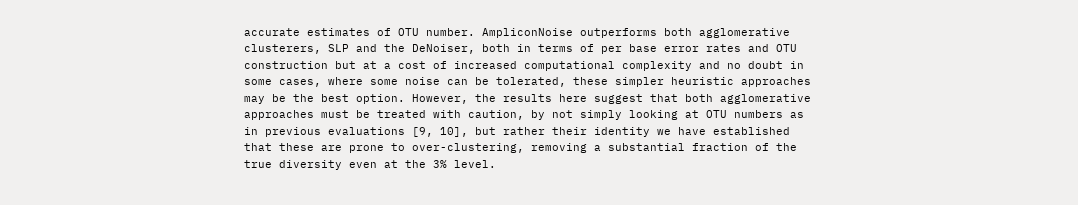accurate estimates of OTU number. AmpliconNoise outperforms both agglomerative clusterers, SLP and the DeNoiser, both in terms of per base error rates and OTU construction but at a cost of increased computational complexity and no doubt in some cases, where some noise can be tolerated, these simpler heuristic approaches may be the best option. However, the results here suggest that both agglomerative approaches must be treated with caution, by not simply looking at OTU numbers as in previous evaluations [9, 10], but rather their identity we have established that these are prone to over-clustering, removing a substantial fraction of the true diversity even at the 3% level.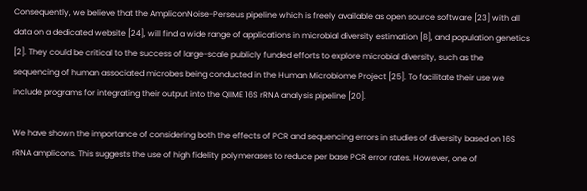Consequently, we believe that the AmpliconNoise-Perseus pipeline which is freely available as open source software [23] with all data on a dedicated website [24], will find a wide range of applications in microbial diversity estimation [8], and population genetics [2]. They could be critical to the success of large-scale publicly funded efforts to explore microbial diversity, such as the sequencing of human associated microbes being conducted in the Human Microbiome Project [25]. To facilitate their use we include programs for integrating their output into the QIIME 16S rRNA analysis pipeline [20].

We have shown the importance of considering both the effects of PCR and sequencing errors in studies of diversity based on 16S rRNA amplicons. This suggests the use of high fidelity polymerases to reduce per base PCR error rates. However, one of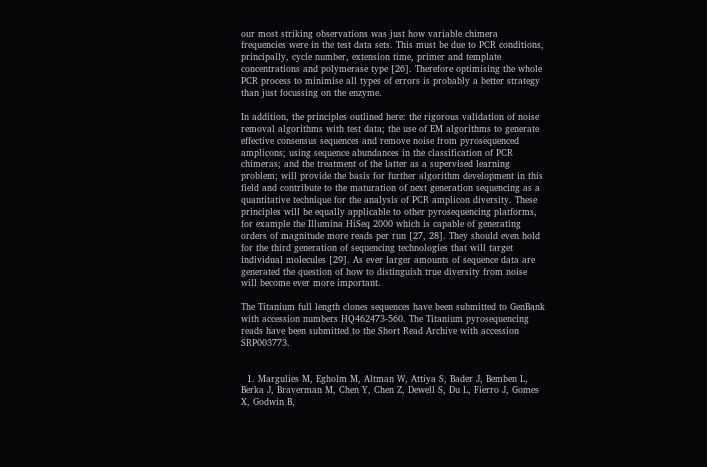our most striking observations was just how variable chimera frequencies were in the test data sets. This must be due to PCR conditions, principally, cycle number, extension time, primer and template concentrations and polymerase type [26]. Therefore optimising the whole PCR process to minimise all types of errors is probably a better strategy than just focussing on the enzyme.

In addition, the principles outlined here: the rigorous validation of noise removal algorithms with test data; the use of EM algorithms to generate effective consensus sequences and remove noise from pyrosequenced amplicons; using sequence abundances in the classification of PCR chimeras; and the treatment of the latter as a supervised learning problem; will provide the basis for further algorithm development in this field and contribute to the maturation of next generation sequencing as a quantitative technique for the analysis of PCR amplicon diversity. These principles will be equally applicable to other pyrosequencing platforms, for example the Illumina HiSeq 2000 which is capable of generating orders of magnitude more reads per run [27, 28]. They should even hold for the third generation of sequencing technologies that will target individual molecules [29]. As ever larger amounts of sequence data are generated the question of how to distinguish true diversity from noise will become ever more important.

The Titanium full length clones sequences have been submitted to GenBank with accession numbers HQ462473-560. The Titanium pyrosequencing reads have been submitted to the Short Read Archive with accession SRP003773.


  1. Margulies M, Egholm M, Altman W, Attiya S, Bader J, Bemben L, Berka J, Braverman M, Chen Y, Chen Z, Dewell S, Du L, Fierro J, Gomes X, Godwin B,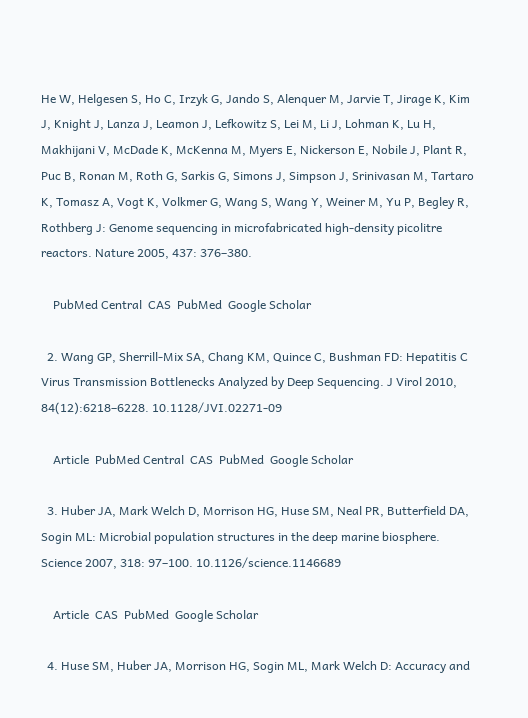He W, Helgesen S, Ho C, Irzyk G, Jando S, Alenquer M, Jarvie T, Jirage K, Kim J, Knight J, Lanza J, Leamon J, Lefkowitz S, Lei M, Li J, Lohman K, Lu H, Makhijani V, McDade K, McKenna M, Myers E, Nickerson E, Nobile J, Plant R, Puc B, Ronan M, Roth G, Sarkis G, Simons J, Simpson J, Srinivasan M, Tartaro K, Tomasz A, Vogt K, Volkmer G, Wang S, Wang Y, Weiner M, Yu P, Begley R, Rothberg J: Genome sequencing in microfabricated high-density picolitre reactors. Nature 2005, 437: 376–380.

    PubMed Central  CAS  PubMed  Google Scholar

  2. Wang GP, Sherrill-Mix SA, Chang KM, Quince C, Bushman FD: Hepatitis C Virus Transmission Bottlenecks Analyzed by Deep Sequencing. J Virol 2010, 84(12):6218–6228. 10.1128/JVI.02271-09

    Article  PubMed Central  CAS  PubMed  Google Scholar

  3. Huber JA, Mark Welch D, Morrison HG, Huse SM, Neal PR, Butterfield DA, Sogin ML: Microbial population structures in the deep marine biosphere. Science 2007, 318: 97–100. 10.1126/science.1146689

    Article  CAS  PubMed  Google Scholar

  4. Huse SM, Huber JA, Morrison HG, Sogin ML, Mark Welch D: Accuracy and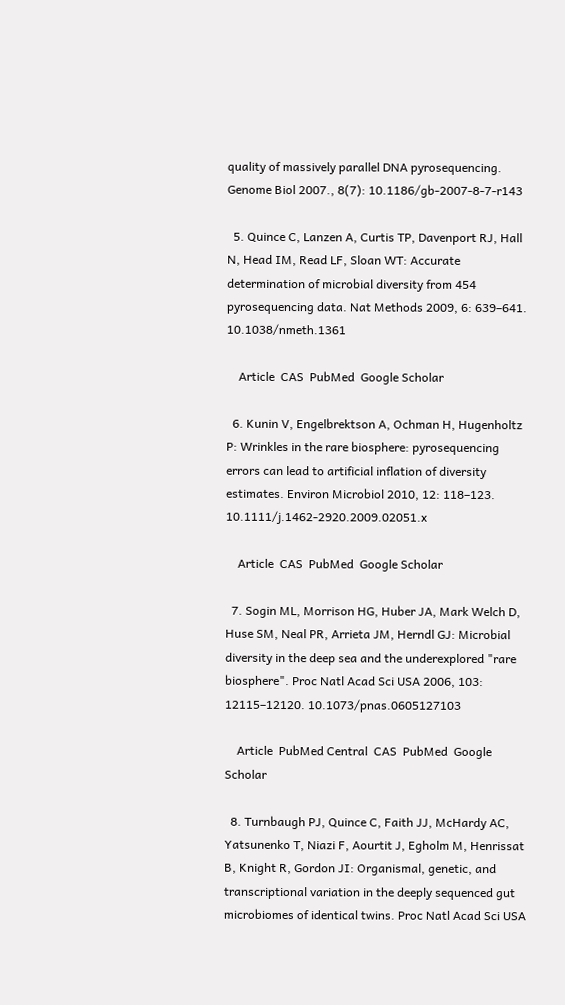quality of massively parallel DNA pyrosequencing. Genome Biol 2007., 8(7): 10.1186/gb-2007-8-7-r143

  5. Quince C, Lanzen A, Curtis TP, Davenport RJ, Hall N, Head IM, Read LF, Sloan WT: Accurate determination of microbial diversity from 454 pyrosequencing data. Nat Methods 2009, 6: 639–641. 10.1038/nmeth.1361

    Article  CAS  PubMed  Google Scholar

  6. Kunin V, Engelbrektson A, Ochman H, Hugenholtz P: Wrinkles in the rare biosphere: pyrosequencing errors can lead to artificial inflation of diversity estimates. Environ Microbiol 2010, 12: 118–123. 10.1111/j.1462-2920.2009.02051.x

    Article  CAS  PubMed  Google Scholar

  7. Sogin ML, Morrison HG, Huber JA, Mark Welch D, Huse SM, Neal PR, Arrieta JM, Herndl GJ: Microbial diversity in the deep sea and the underexplored "rare biosphere". Proc Natl Acad Sci USA 2006, 103: 12115–12120. 10.1073/pnas.0605127103

    Article  PubMed Central  CAS  PubMed  Google Scholar

  8. Turnbaugh PJ, Quince C, Faith JJ, McHardy AC, Yatsunenko T, Niazi F, Aourtit J, Egholm M, Henrissat B, Knight R, Gordon JI: Organismal, genetic, and transcriptional variation in the deeply sequenced gut microbiomes of identical twins. Proc Natl Acad Sci USA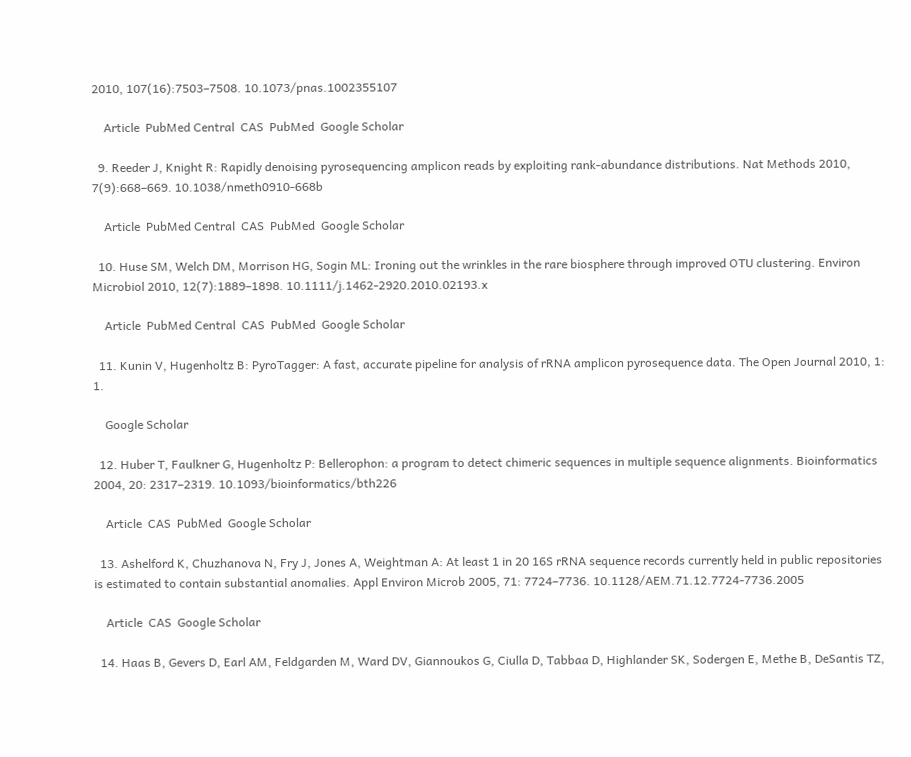2010, 107(16):7503–7508. 10.1073/pnas.1002355107

    Article  PubMed Central  CAS  PubMed  Google Scholar

  9. Reeder J, Knight R: Rapidly denoising pyrosequencing amplicon reads by exploiting rank-abundance distributions. Nat Methods 2010, 7(9):668–669. 10.1038/nmeth0910-668b

    Article  PubMed Central  CAS  PubMed  Google Scholar

  10. Huse SM, Welch DM, Morrison HG, Sogin ML: Ironing out the wrinkles in the rare biosphere through improved OTU clustering. Environ Microbiol 2010, 12(7):1889–1898. 10.1111/j.1462-2920.2010.02193.x

    Article  PubMed Central  CAS  PubMed  Google Scholar

  11. Kunin V, Hugenholtz B: PyroTagger: A fast, accurate pipeline for analysis of rRNA amplicon pyrosequence data. The Open Journal 2010, 1: 1.

    Google Scholar

  12. Huber T, Faulkner G, Hugenholtz P: Bellerophon: a program to detect chimeric sequences in multiple sequence alignments. Bioinformatics 2004, 20: 2317–2319. 10.1093/bioinformatics/bth226

    Article  CAS  PubMed  Google Scholar

  13. Ashelford K, Chuzhanova N, Fry J, Jones A, Weightman A: At least 1 in 20 16S rRNA sequence records currently held in public repositories is estimated to contain substantial anomalies. Appl Environ Microb 2005, 71: 7724–7736. 10.1128/AEM.71.12.7724-7736.2005

    Article  CAS  Google Scholar

  14. Haas B, Gevers D, Earl AM, Feldgarden M, Ward DV, Giannoukos G, Ciulla D, Tabbaa D, Highlander SK, Sodergen E, Methe B, DeSantis TZ,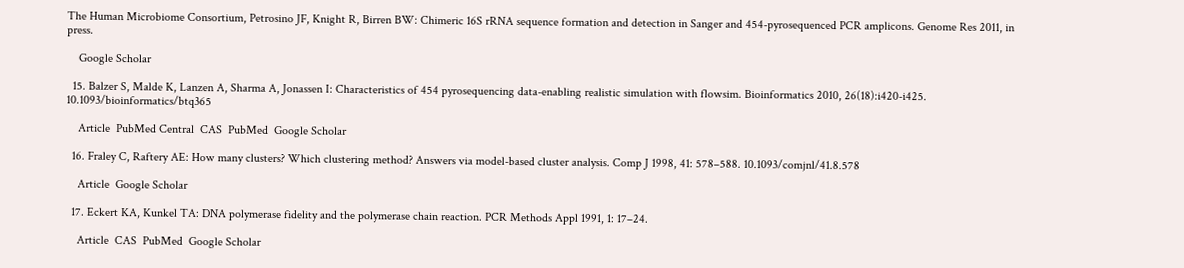The Human Microbiome Consortium, Petrosino JF, Knight R, Birren BW: Chimeric 16S rRNA sequence formation and detection in Sanger and 454-pyrosequenced PCR amplicons. Genome Res 2011, in press.

    Google Scholar

  15. Balzer S, Malde K, Lanzen A, Sharma A, Jonassen I: Characteristics of 454 pyrosequencing data-enabling realistic simulation with flowsim. Bioinformatics 2010, 26(18):i420-i425. 10.1093/bioinformatics/btq365

    Article  PubMed Central  CAS  PubMed  Google Scholar

  16. Fraley C, Raftery AE: How many clusters? Which clustering method? Answers via model-based cluster analysis. Comp J 1998, 41: 578–588. 10.1093/comjnl/41.8.578

    Article  Google Scholar

  17. Eckert KA, Kunkel TA: DNA polymerase fidelity and the polymerase chain reaction. PCR Methods Appl 1991, 1: 17–24.

    Article  CAS  PubMed  Google Scholar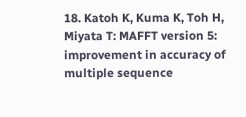18. Katoh K, Kuma K, Toh H, Miyata T: MAFFT version 5: improvement in accuracy of multiple sequence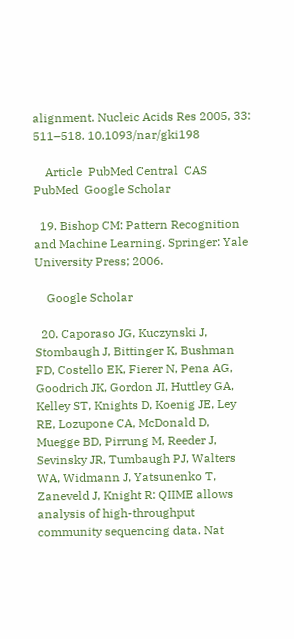alignment. Nucleic Acids Res 2005, 33: 511–518. 10.1093/nar/gki198

    Article  PubMed Central  CAS  PubMed  Google Scholar

  19. Bishop CM: Pattern Recognition and Machine Learning. Springer: Yale University Press; 2006.

    Google Scholar

  20. Caporaso JG, Kuczynski J, Stombaugh J, Bittinger K, Bushman FD, Costello EK, Fierer N, Pena AG, Goodrich JK, Gordon JI, Huttley GA, Kelley ST, Knights D, Koenig JE, Ley RE, Lozupone CA, McDonald D, Muegge BD, Pirrung M, Reeder J, Sevinsky JR, Tumbaugh PJ, Walters WA, Widmann J, Yatsunenko T, Zaneveld J, Knight R: QIIME allows analysis of high-throughput community sequencing data. Nat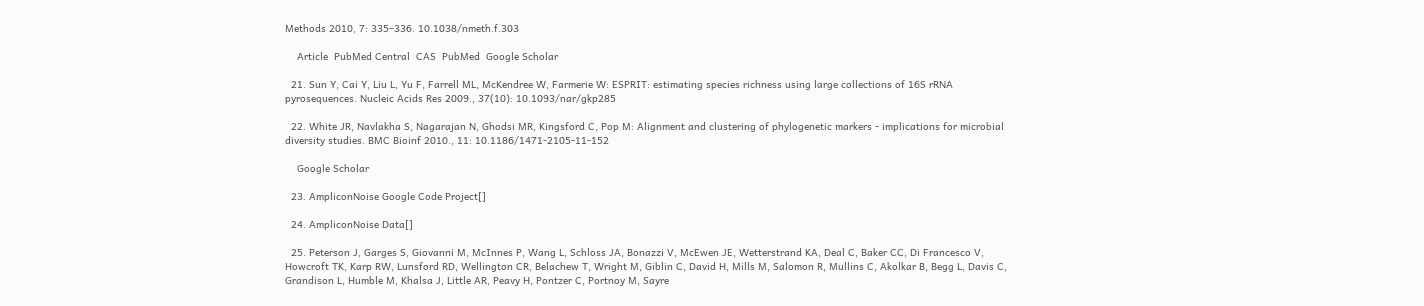Methods 2010, 7: 335–336. 10.1038/nmeth.f.303

    Article  PubMed Central  CAS  PubMed  Google Scholar

  21. Sun Y, Cai Y, Liu L, Yu F, Farrell ML, McKendree W, Farmerie W: ESPRIT: estimating species richness using large collections of 16S rRNA pyrosequences. Nucleic Acids Res 2009., 37(10): 10.1093/nar/gkp285

  22. White JR, Navlakha S, Nagarajan N, Ghodsi MR, Kingsford C, Pop M: Alignment and clustering of phylogenetic markers - implications for microbial diversity studies. BMC Bioinf 2010., 11: 10.1186/1471-2105-11-152

    Google Scholar

  23. AmpliconNoise Google Code Project[]

  24. AmpliconNoise Data[]

  25. Peterson J, Garges S, Giovanni M, McInnes P, Wang L, Schloss JA, Bonazzi V, McEwen JE, Wetterstrand KA, Deal C, Baker CC, Di Francesco V, Howcroft TK, Karp RW, Lunsford RD, Wellington CR, Belachew T, Wright M, Giblin C, David H, Mills M, Salomon R, Mullins C, Akolkar B, Begg L, Davis C, Grandison L, Humble M, Khalsa J, Little AR, Peavy H, Pontzer C, Portnoy M, Sayre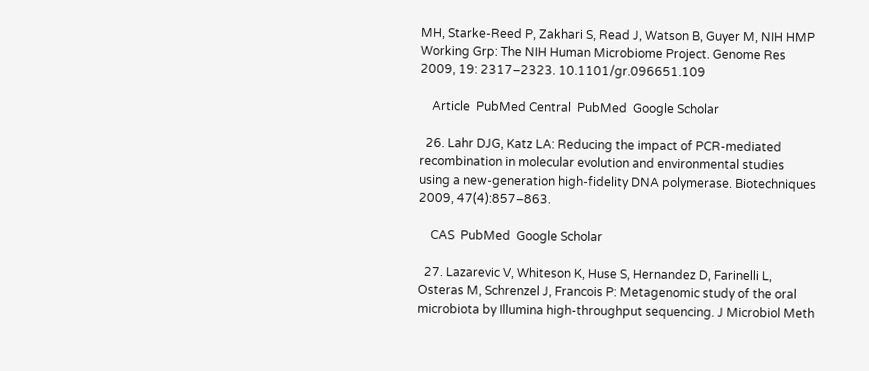MH, Starke-Reed P, Zakhari S, Read J, Watson B, Guyer M, NIH HMP Working Grp: The NIH Human Microbiome Project. Genome Res 2009, 19: 2317–2323. 10.1101/gr.096651.109

    Article  PubMed Central  PubMed  Google Scholar

  26. Lahr DJG, Katz LA: Reducing the impact of PCR-mediated recombination in molecular evolution and environmental studies using a new-generation high-fidelity DNA polymerase. Biotechniques 2009, 47(4):857–863.

    CAS  PubMed  Google Scholar

  27. Lazarevic V, Whiteson K, Huse S, Hernandez D, Farinelli L, Osteras M, Schrenzel J, Francois P: Metagenomic study of the oral microbiota by Illumina high-throughput sequencing. J Microbiol Meth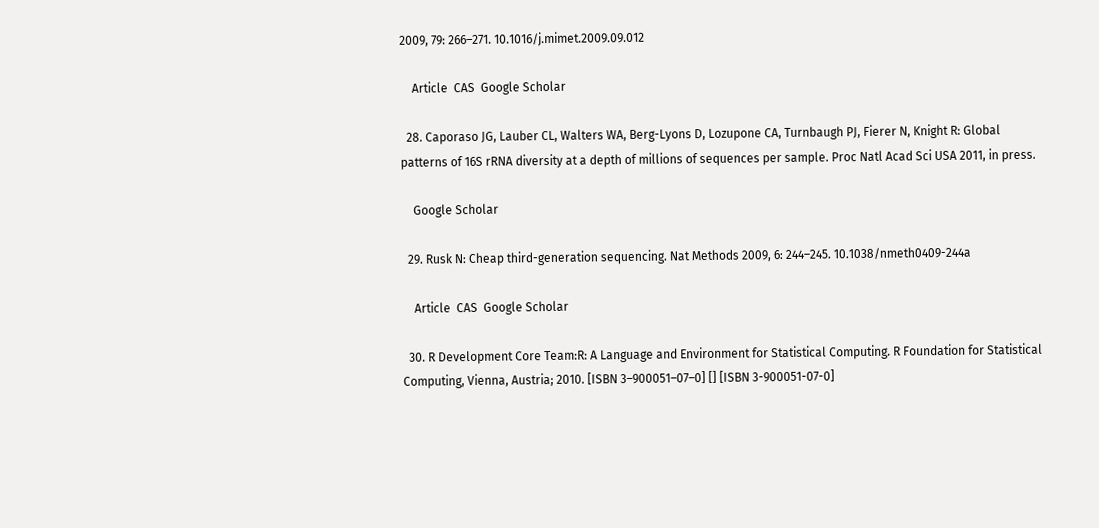2009, 79: 266–271. 10.1016/j.mimet.2009.09.012

    Article  CAS  Google Scholar

  28. Caporaso JG, Lauber CL, Walters WA, Berg-Lyons D, Lozupone CA, Turnbaugh PJ, Fierer N, Knight R: Global patterns of 16S rRNA diversity at a depth of millions of sequences per sample. Proc Natl Acad Sci USA 2011, in press.

    Google Scholar

  29. Rusk N: Cheap third-generation sequencing. Nat Methods 2009, 6: 244–245. 10.1038/nmeth0409-244a

    Article  CAS  Google Scholar

  30. R Development Core Team:R: A Language and Environment for Statistical Computing. R Foundation for Statistical Computing, Vienna, Austria; 2010. [ISBN 3–900051–07–0] [] [ISBN 3-900051-07-0]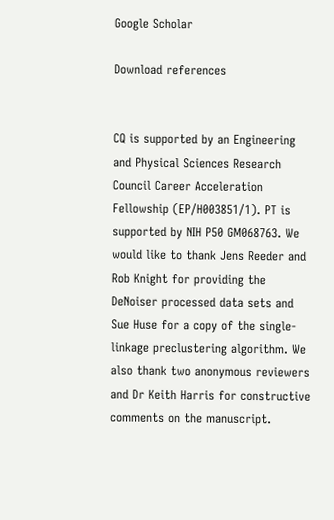Google Scholar

Download references


CQ is supported by an Engineering and Physical Sciences Research Council Career Acceleration Fellowship (EP/H003851/1). PT is supported by NIH P50 GM068763. We would like to thank Jens Reeder and Rob Knight for providing the DeNoiser processed data sets and Sue Huse for a copy of the single-linkage preclustering algorithm. We also thank two anonymous reviewers and Dr Keith Harris for constructive comments on the manuscript.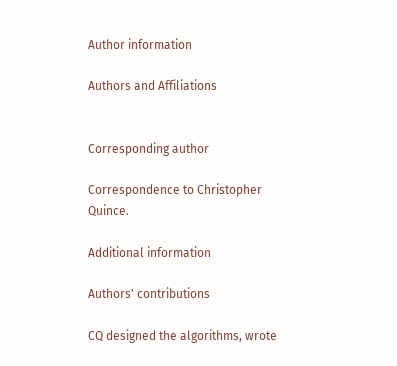Author information

Authors and Affiliations


Corresponding author

Correspondence to Christopher Quince.

Additional information

Authors' contributions

CQ designed the algorithms, wrote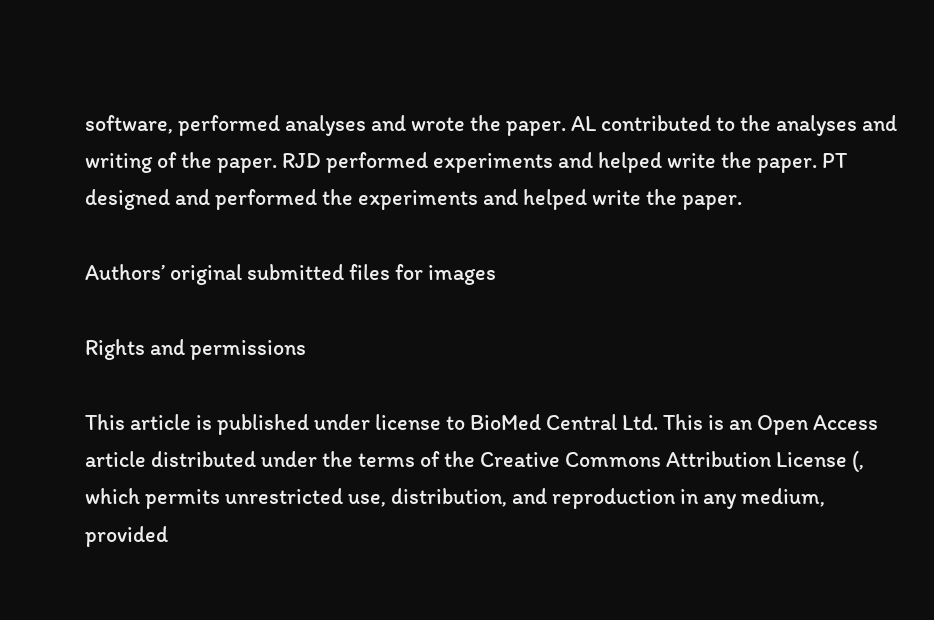software, performed analyses and wrote the paper. AL contributed to the analyses and writing of the paper. RJD performed experiments and helped write the paper. PT designed and performed the experiments and helped write the paper.

Authors’ original submitted files for images

Rights and permissions

This article is published under license to BioMed Central Ltd. This is an Open Access article distributed under the terms of the Creative Commons Attribution License (, which permits unrestricted use, distribution, and reproduction in any medium, provided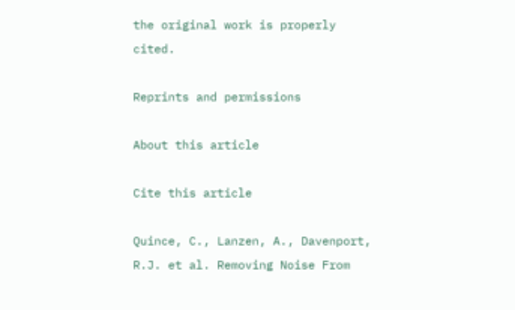the original work is properly cited.

Reprints and permissions

About this article

Cite this article

Quince, C., Lanzen, A., Davenport, R.J. et al. Removing Noise From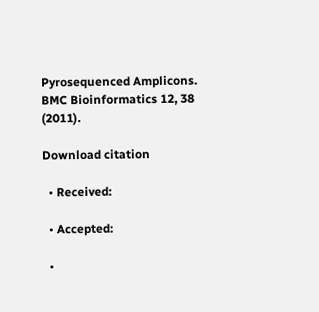Pyrosequenced Amplicons. BMC Bioinformatics 12, 38 (2011).

Download citation

  • Received:

  • Accepted:

  •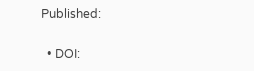Published:

  • DOI: